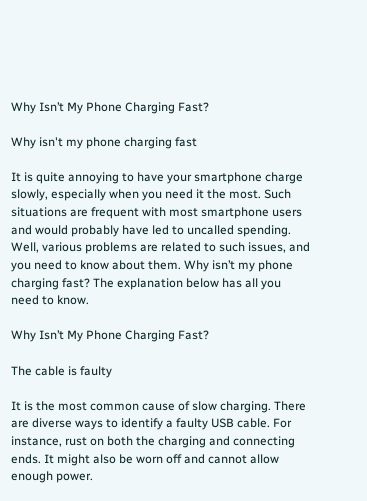Why Isn’t My Phone Charging Fast?

Why isn't my phone charging fast

It is quite annoying to have your smartphone charge slowly, especially when you need it the most. Such situations are frequent with most smartphone users and would probably have led to uncalled spending. Well, various problems are related to such issues, and you need to know about them. Why isn’t my phone charging fast? The explanation below has all you need to know.

Why Isn’t My Phone Charging Fast?

The cable is faulty

It is the most common cause of slow charging. There are diverse ways to identify a faulty USB cable. For instance, rust on both the charging and connecting ends. It might also be worn off and cannot allow enough power.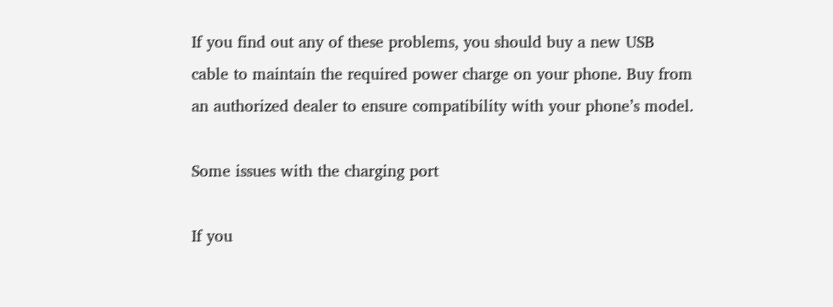If you find out any of these problems, you should buy a new USB cable to maintain the required power charge on your phone. Buy from an authorized dealer to ensure compatibility with your phone’s model.

Some issues with the charging port

If you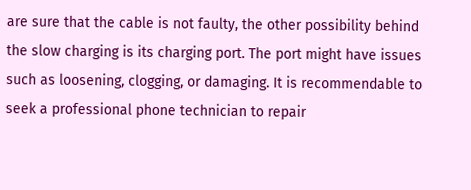are sure that the cable is not faulty, the other possibility behind the slow charging is its charging port. The port might have issues such as loosening, clogging, or damaging. It is recommendable to seek a professional phone technician to repair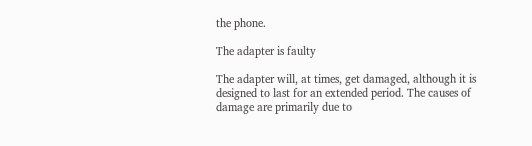the phone.

The adapter is faulty

The adapter will, at times, get damaged, although it is designed to last for an extended period. The causes of damage are primarily due to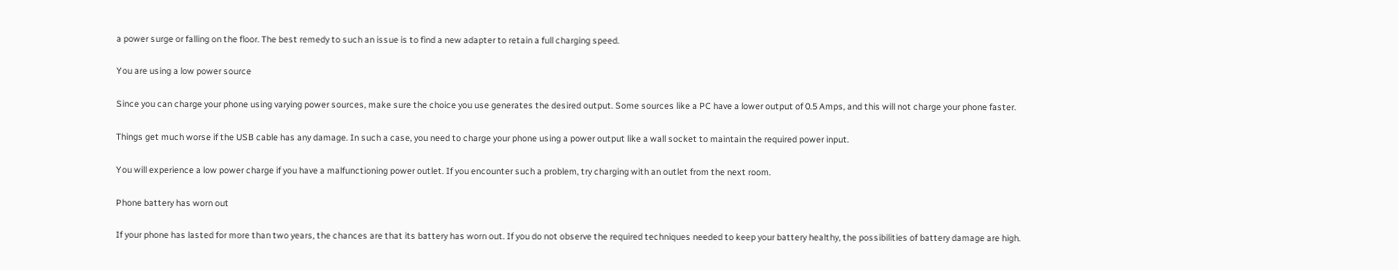a power surge or falling on the floor. The best remedy to such an issue is to find a new adapter to retain a full charging speed.

You are using a low power source

Since you can charge your phone using varying power sources, make sure the choice you use generates the desired output. Some sources like a PC have a lower output of 0.5 Amps, and this will not charge your phone faster.

Things get much worse if the USB cable has any damage. In such a case, you need to charge your phone using a power output like a wall socket to maintain the required power input.

You will experience a low power charge if you have a malfunctioning power outlet. If you encounter such a problem, try charging with an outlet from the next room.

Phone battery has worn out

If your phone has lasted for more than two years, the chances are that its battery has worn out. If you do not observe the required techniques needed to keep your battery healthy, the possibilities of battery damage are high.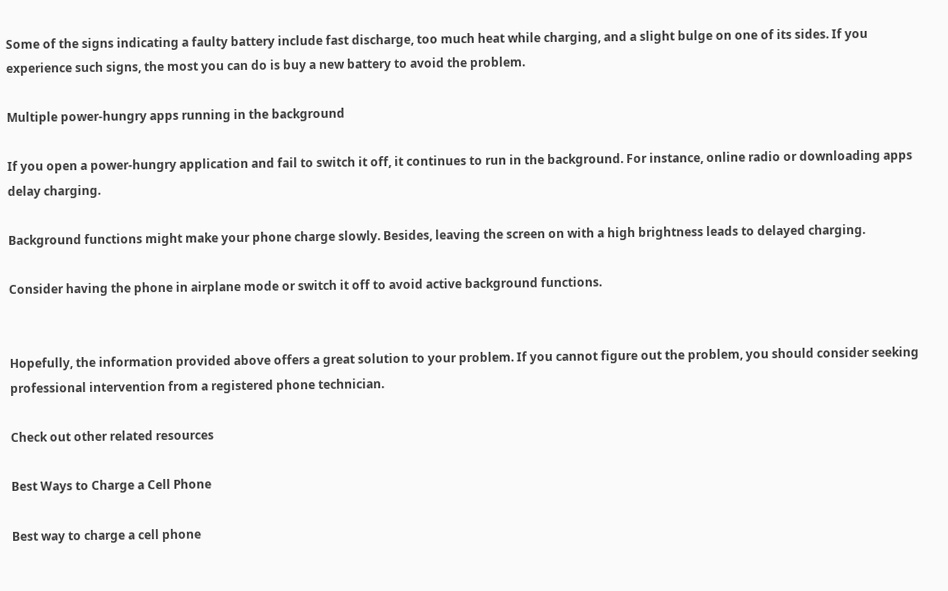Some of the signs indicating a faulty battery include fast discharge, too much heat while charging, and a slight bulge on one of its sides. If you experience such signs, the most you can do is buy a new battery to avoid the problem.

Multiple power-hungry apps running in the background

If you open a power-hungry application and fail to switch it off, it continues to run in the background. For instance, online radio or downloading apps delay charging.

Background functions might make your phone charge slowly. Besides, leaving the screen on with a high brightness leads to delayed charging.

Consider having the phone in airplane mode or switch it off to avoid active background functions.


Hopefully, the information provided above offers a great solution to your problem. If you cannot figure out the problem, you should consider seeking professional intervention from a registered phone technician.

Check out other related resources

Best Ways to Charge a Cell Phone

Best way to charge a cell phone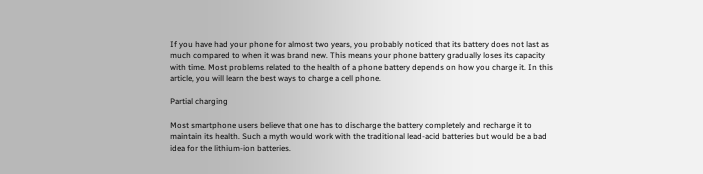If you have had your phone for almost two years, you probably noticed that its battery does not last as much compared to when it was brand new. This means your phone battery gradually loses its capacity with time. Most problems related to the health of a phone battery depends on how you charge it. In this article, you will learn the best ways to charge a cell phone.

Partial charging

Most smartphone users believe that one has to discharge the battery completely and recharge it to maintain its health. Such a myth would work with the traditional lead-acid batteries but would be a bad idea for the lithium-ion batteries.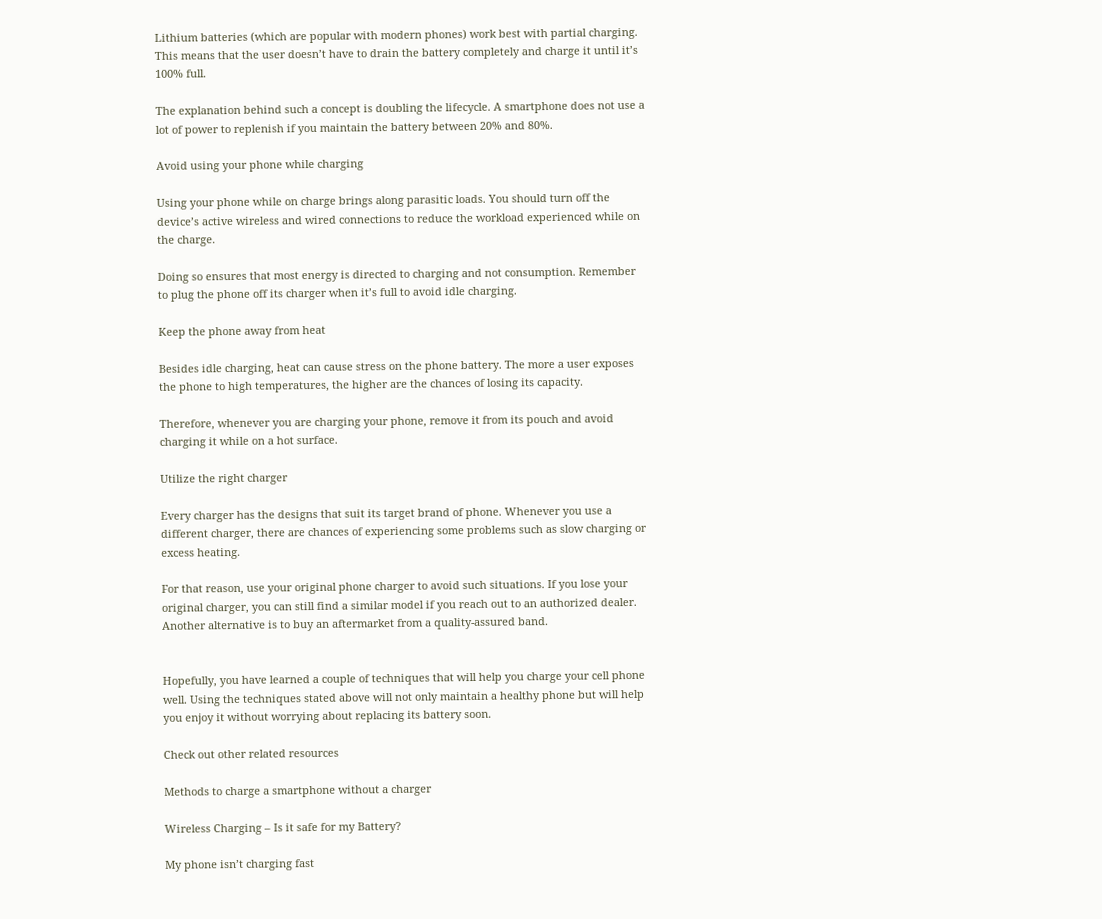Lithium batteries (which are popular with modern phones) work best with partial charging. This means that the user doesn’t have to drain the battery completely and charge it until it’s 100% full.

The explanation behind such a concept is doubling the lifecycle. A smartphone does not use a lot of power to replenish if you maintain the battery between 20% and 80%.

Avoid using your phone while charging

Using your phone while on charge brings along parasitic loads. You should turn off the device’s active wireless and wired connections to reduce the workload experienced while on the charge.

Doing so ensures that most energy is directed to charging and not consumption. Remember to plug the phone off its charger when it’s full to avoid idle charging.

Keep the phone away from heat

Besides idle charging, heat can cause stress on the phone battery. The more a user exposes the phone to high temperatures, the higher are the chances of losing its capacity.

Therefore, whenever you are charging your phone, remove it from its pouch and avoid charging it while on a hot surface.

Utilize the right charger

Every charger has the designs that suit its target brand of phone. Whenever you use a different charger, there are chances of experiencing some problems such as slow charging or excess heating.

For that reason, use your original phone charger to avoid such situations. If you lose your original charger, you can still find a similar model if you reach out to an authorized dealer. Another alternative is to buy an aftermarket from a quality-assured band.


Hopefully, you have learned a couple of techniques that will help you charge your cell phone well. Using the techniques stated above will not only maintain a healthy phone but will help you enjoy it without worrying about replacing its battery soon.

Check out other related resources

Methods to charge a smartphone without a charger

Wireless Charging – Is it safe for my Battery?

My phone isn’t charging fast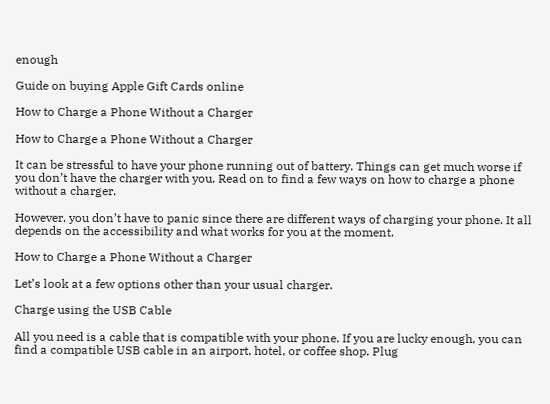enough

Guide on buying Apple Gift Cards online

How to Charge a Phone Without a Charger

How to Charge a Phone Without a Charger

It can be stressful to have your phone running out of battery. Things can get much worse if you don’t have the charger with you. Read on to find a few ways on how to charge a phone without a charger.

However, you don’t have to panic since there are different ways of charging your phone. It all depends on the accessibility and what works for you at the moment.

How to Charge a Phone Without a Charger

Let’s look at a few options other than your usual charger.

Charge using the USB Cable

All you need is a cable that is compatible with your phone. If you are lucky enough, you can find a compatible USB cable in an airport, hotel, or coffee shop. Plug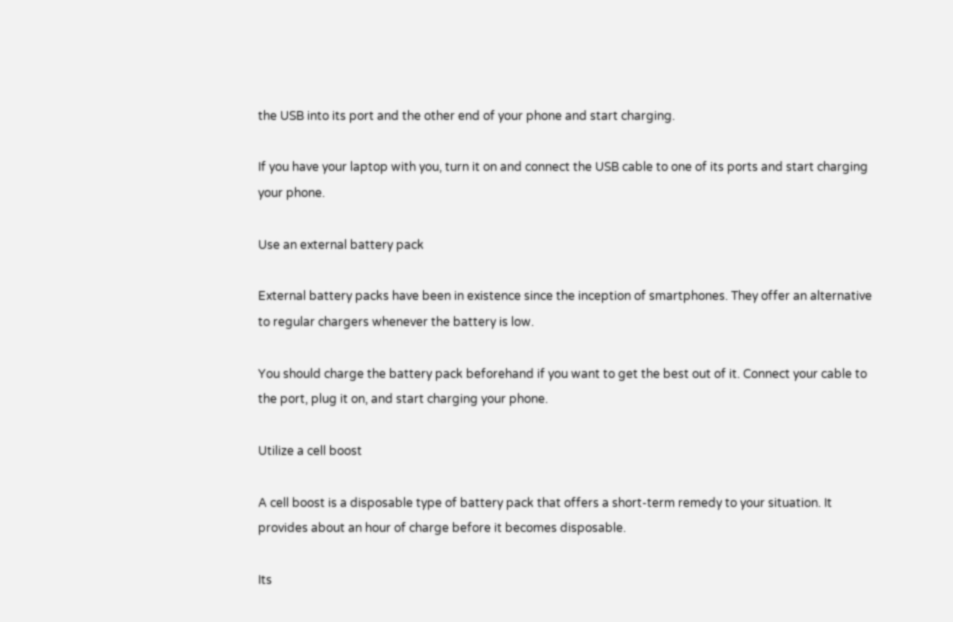the USB into its port and the other end of your phone and start charging.

If you have your laptop with you, turn it on and connect the USB cable to one of its ports and start charging your phone.

Use an external battery pack

External battery packs have been in existence since the inception of smartphones. They offer an alternative to regular chargers whenever the battery is low.

You should charge the battery pack beforehand if you want to get the best out of it. Connect your cable to the port, plug it on, and start charging your phone.

Utilize a cell boost

A cell boost is a disposable type of battery pack that offers a short-term remedy to your situation. It provides about an hour of charge before it becomes disposable.

Its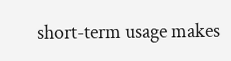short-term usage makes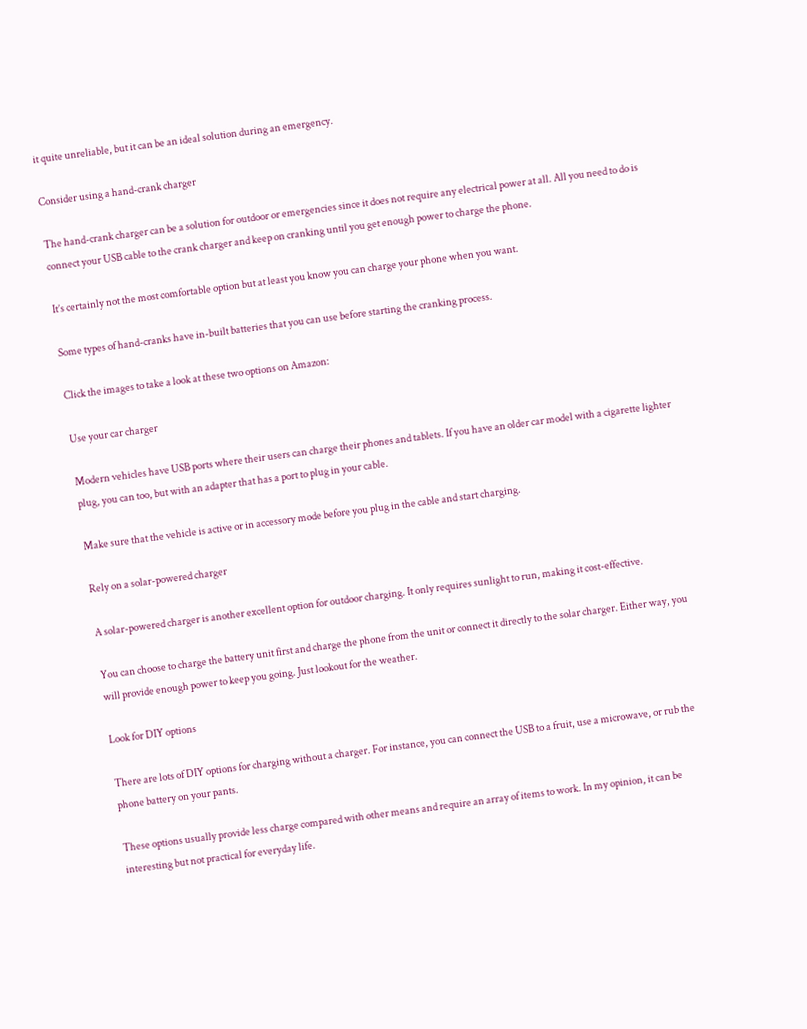it quite unreliable, but it can be an ideal solution during an emergency.

Consider using a hand-crank charger

The hand-crank charger can be a solution for outdoor or emergencies since it does not require any electrical power at all. All you need to do is connect your USB cable to the crank charger and keep on cranking until you get enough power to charge the phone.

It’s certainly not the most comfortable option but at least you know you can charge your phone when you want.

Some types of hand-cranks have in-built batteries that you can use before starting the cranking process.

Click the images to take a look at these two options on Amazon:

Use your car charger

Modern vehicles have USB ports where their users can charge their phones and tablets. If you have an older car model with a cigarette lighter plug, you can too, but with an adapter that has a port to plug in your cable.

Make sure that the vehicle is active or in accessory mode before you plug in the cable and start charging.

Rely on a solar-powered charger

A solar-powered charger is another excellent option for outdoor charging. It only requires sunlight to run, making it cost-effective.

You can choose to charge the battery unit first and charge the phone from the unit or connect it directly to the solar charger. Either way, you will provide enough power to keep you going. Just lookout for the weather.

Look for DIY options

There are lots of DIY options for charging without a charger. For instance, you can connect the USB to a fruit, use a microwave, or rub the phone battery on your pants.

These options usually provide less charge compared with other means and require an array of items to work. In my opinion, it can be interesting but not practical for everyday life.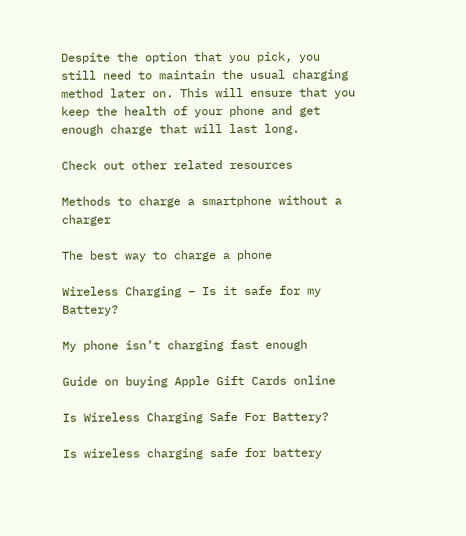Despite the option that you pick, you still need to maintain the usual charging method later on. This will ensure that you keep the health of your phone and get enough charge that will last long.

Check out other related resources

Methods to charge a smartphone without a charger

The best way to charge a phone

Wireless Charging – Is it safe for my Battery?

My phone isn’t charging fast enough

Guide on buying Apple Gift Cards online

Is Wireless Charging Safe For Battery?

Is wireless charging safe for battery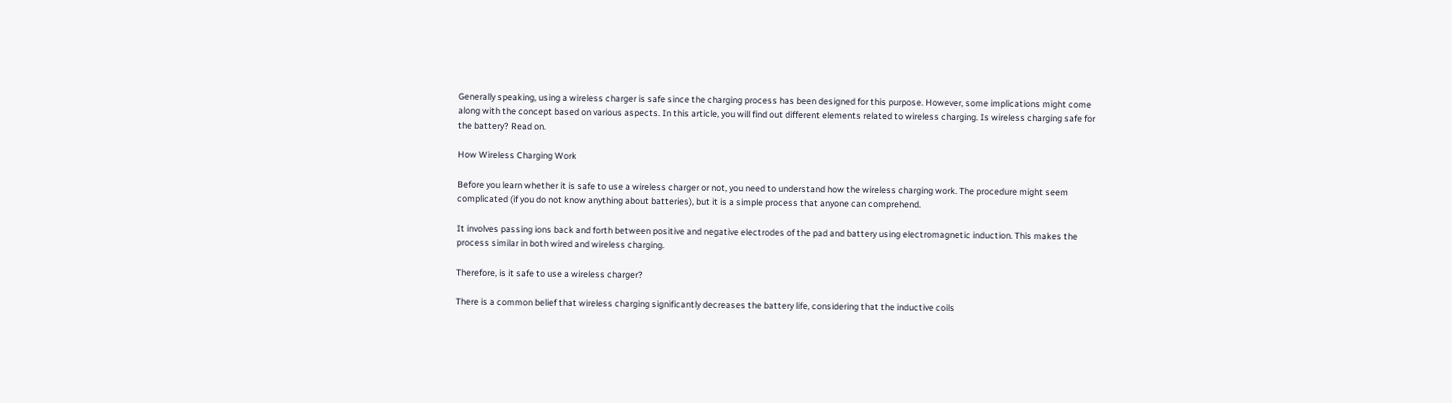Generally speaking, using a wireless charger is safe since the charging process has been designed for this purpose. However, some implications might come along with the concept based on various aspects. In this article, you will find out different elements related to wireless charging. Is wireless charging safe for the battery? Read on.

How Wireless Charging Work

Before you learn whether it is safe to use a wireless charger or not, you need to understand how the wireless charging work. The procedure might seem complicated (if you do not know anything about batteries), but it is a simple process that anyone can comprehend.

It involves passing ions back and forth between positive and negative electrodes of the pad and battery using electromagnetic induction. This makes the process similar in both wired and wireless charging.

Therefore, is it safe to use a wireless charger?

There is a common belief that wireless charging significantly decreases the battery life, considering that the inductive coils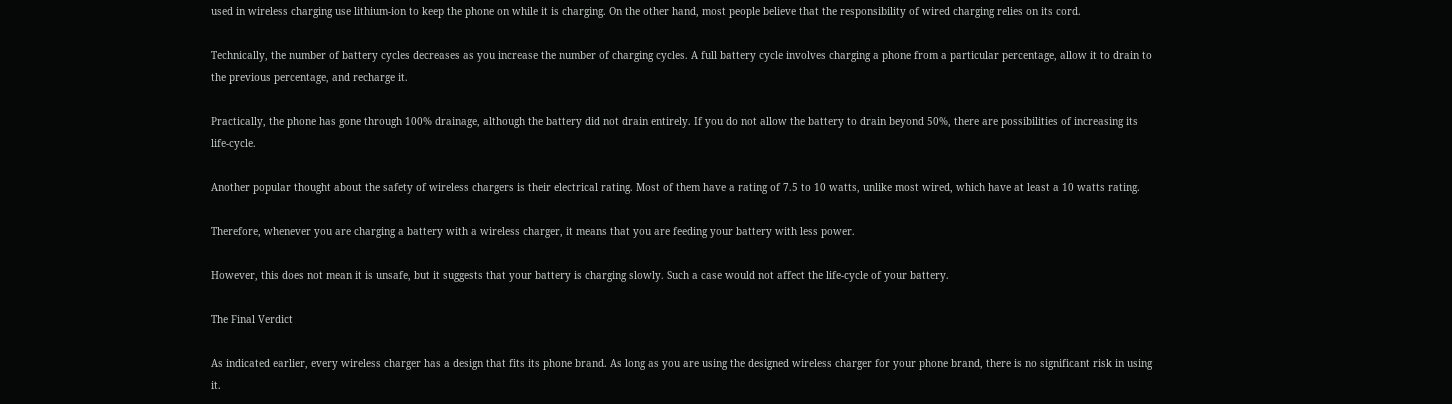used in wireless charging use lithium-ion to keep the phone on while it is charging. On the other hand, most people believe that the responsibility of wired charging relies on its cord.

Technically, the number of battery cycles decreases as you increase the number of charging cycles. A full battery cycle involves charging a phone from a particular percentage, allow it to drain to the previous percentage, and recharge it.

Practically, the phone has gone through 100% drainage, although the battery did not drain entirely. If you do not allow the battery to drain beyond 50%, there are possibilities of increasing its life-cycle.

Another popular thought about the safety of wireless chargers is their electrical rating. Most of them have a rating of 7.5 to 10 watts, unlike most wired, which have at least a 10 watts rating.

Therefore, whenever you are charging a battery with a wireless charger, it means that you are feeding your battery with less power.

However, this does not mean it is unsafe, but it suggests that your battery is charging slowly. Such a case would not affect the life-cycle of your battery.

The Final Verdict

As indicated earlier, every wireless charger has a design that fits its phone brand. As long as you are using the designed wireless charger for your phone brand, there is no significant risk in using it.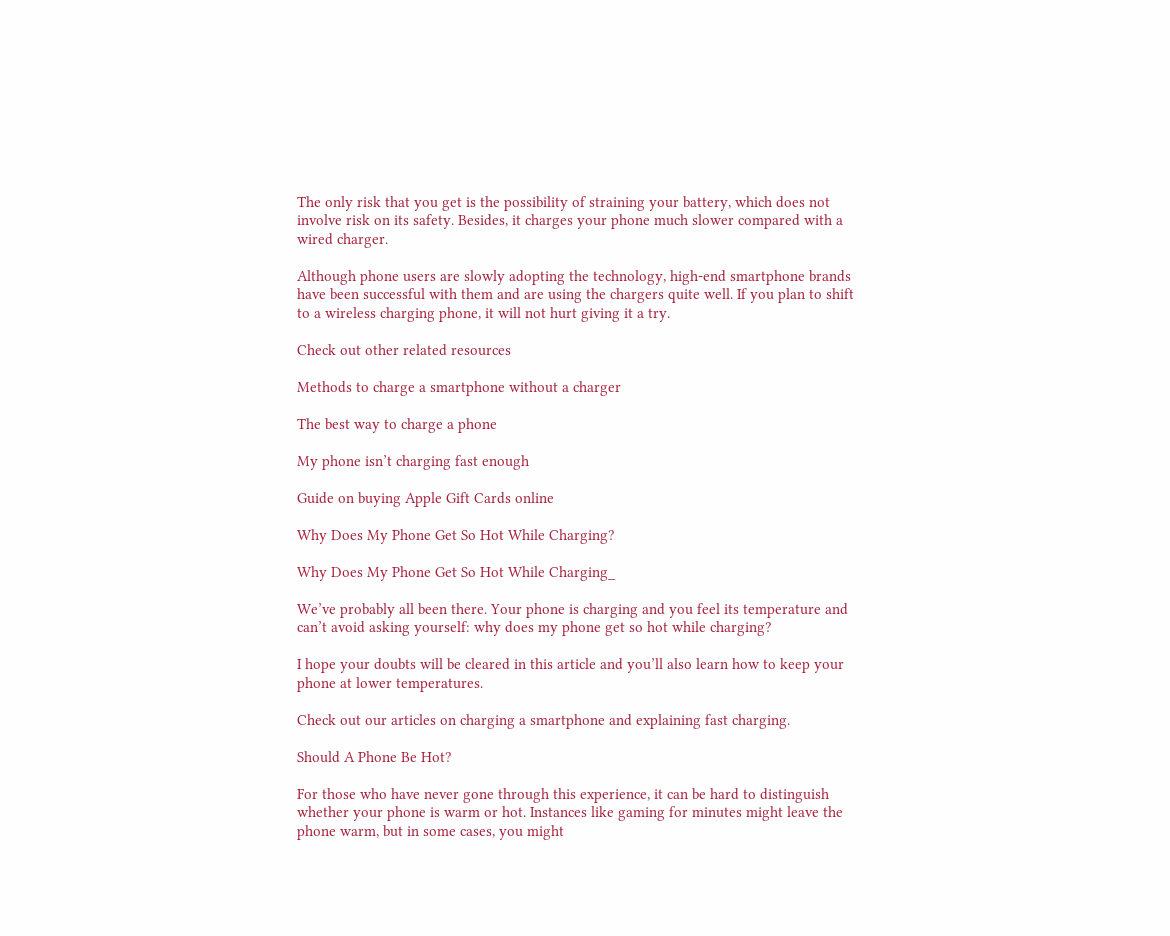The only risk that you get is the possibility of straining your battery, which does not involve risk on its safety. Besides, it charges your phone much slower compared with a wired charger.

Although phone users are slowly adopting the technology, high-end smartphone brands have been successful with them and are using the chargers quite well. If you plan to shift to a wireless charging phone, it will not hurt giving it a try.

Check out other related resources

Methods to charge a smartphone without a charger

The best way to charge a phone

My phone isn’t charging fast enough

Guide on buying Apple Gift Cards online

Why Does My Phone Get So Hot While Charging?

Why Does My Phone Get So Hot While Charging_

We’ve probably all been there. Your phone is charging and you feel its temperature and can’t avoid asking yourself: why does my phone get so hot while charging?

I hope your doubts will be cleared in this article and you’ll also learn how to keep your phone at lower temperatures.

Check out our articles on charging a smartphone and explaining fast charging.

Should A Phone Be Hot?

For those who have never gone through this experience, it can be hard to distinguish whether your phone is warm or hot. Instances like gaming for minutes might leave the phone warm, but in some cases, you might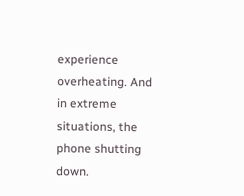experience overheating. And in extreme situations, the phone shutting down.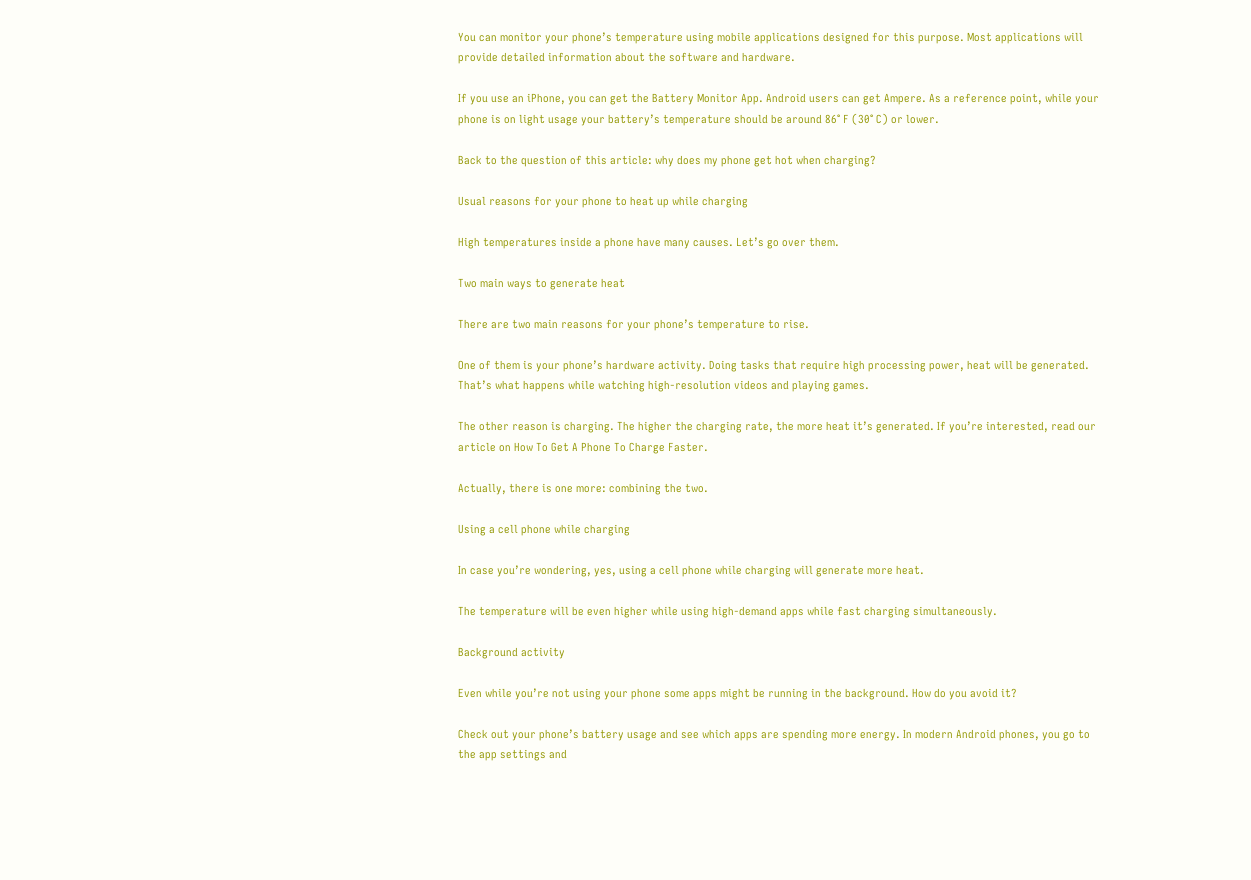You can monitor your phone’s temperature using mobile applications designed for this purpose. Most applications will provide detailed information about the software and hardware.

If you use an iPhone, you can get the Battery Monitor App. Android users can get Ampere. As a reference point, while your phone is on light usage your battery’s temperature should be around 86° F (30° C) or lower.

Back to the question of this article: why does my phone get hot when charging?

Usual reasons for your phone to heat up while charging

High temperatures inside a phone have many causes. Let’s go over them.

Two main ways to generate heat

There are two main reasons for your phone’s temperature to rise.

One of them is your phone’s hardware activity. Doing tasks that require high processing power, heat will be generated. That’s what happens while watching high-resolution videos and playing games.

The other reason is charging. The higher the charging rate, the more heat it’s generated. If you’re interested, read our article on How To Get A Phone To Charge Faster.

Actually, there is one more: combining the two.

Using a cell phone while charging

In case you’re wondering, yes, using a cell phone while charging will generate more heat.

The temperature will be even higher while using high-demand apps while fast charging simultaneously.

Background activity

Even while you’re not using your phone some apps might be running in the background. How do you avoid it?

Check out your phone’s battery usage and see which apps are spending more energy. In modern Android phones, you go to the app settings and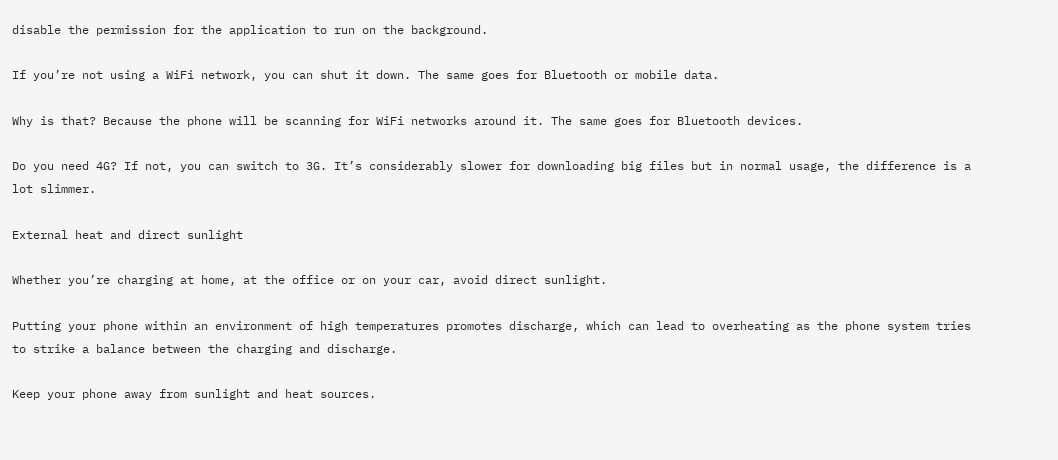disable the permission for the application to run on the background.

If you’re not using a WiFi network, you can shut it down. The same goes for Bluetooth or mobile data.

Why is that? Because the phone will be scanning for WiFi networks around it. The same goes for Bluetooth devices.

Do you need 4G? If not, you can switch to 3G. It’s considerably slower for downloading big files but in normal usage, the difference is a lot slimmer.

External heat and direct sunlight

Whether you’re charging at home, at the office or on your car, avoid direct sunlight.

Putting your phone within an environment of high temperatures promotes discharge, which can lead to overheating as the phone system tries to strike a balance between the charging and discharge.

Keep your phone away from sunlight and heat sources.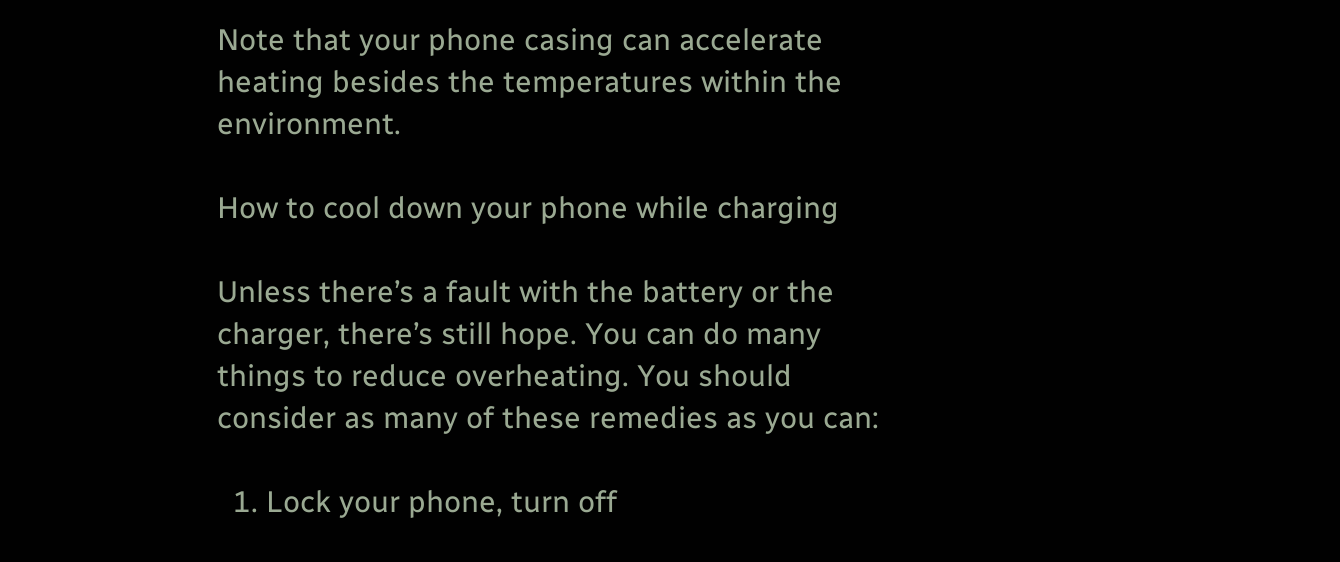Note that your phone casing can accelerate heating besides the temperatures within the environment.

How to cool down your phone while charging

Unless there’s a fault with the battery or the charger, there’s still hope. You can do many things to reduce overheating. You should consider as many of these remedies as you can:

  1. Lock your phone, turn off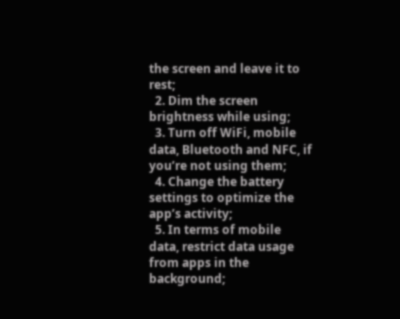the screen and leave it to rest;
  2. Dim the screen brightness while using;
  3. Turn off WiFi, mobile data, Bluetooth and NFC, if you’re not using them;
  4. Change the battery settings to optimize the app’s activity;
  5. In terms of mobile data, restrict data usage from apps in the background;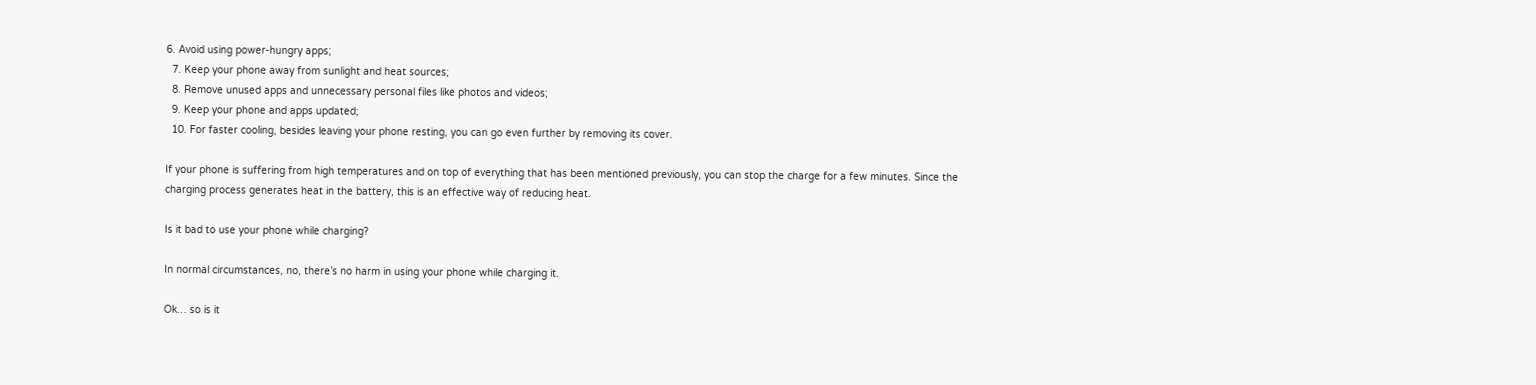6. Avoid using power-hungry apps;
  7. Keep your phone away from sunlight and heat sources;
  8. Remove unused apps and unnecessary personal files like photos and videos;
  9. Keep your phone and apps updated;
  10. For faster cooling, besides leaving your phone resting, you can go even further by removing its cover.

If your phone is suffering from high temperatures and on top of everything that has been mentioned previously, you can stop the charge for a few minutes. Since the charging process generates heat in the battery, this is an effective way of reducing heat.

Is it bad to use your phone while charging?

In normal circumstances, no, there’s no harm in using your phone while charging it.

Ok… so is it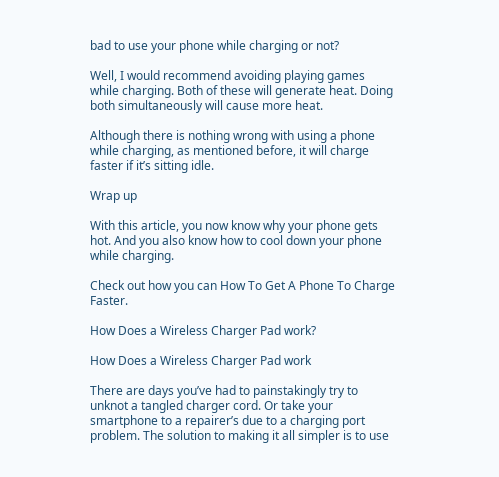bad to use your phone while charging or not?

Well, I would recommend avoiding playing games while charging. Both of these will generate heat. Doing both simultaneously will cause more heat.

Although there is nothing wrong with using a phone while charging, as mentioned before, it will charge faster if it’s sitting idle.

Wrap up

With this article, you now know why your phone gets hot. And you also know how to cool down your phone while charging.

Check out how you can How To Get A Phone To Charge Faster.

How Does a Wireless Charger Pad work?

How Does a Wireless Charger Pad work

There are days you’ve had to painstakingly try to unknot a tangled charger cord. Or take your smartphone to a repairer’s due to a charging port problem. The solution to making it all simpler is to use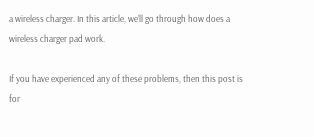a wireless charger. In this article, we’ll go through how does a wireless charger pad work.

If you have experienced any of these problems, then this post is for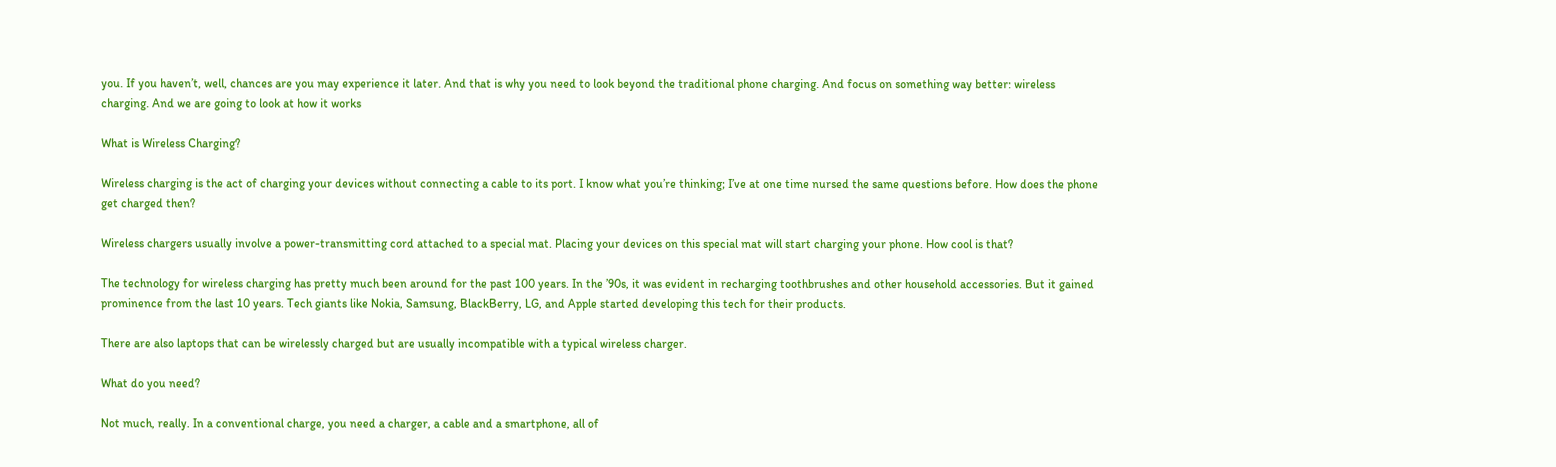you. If you haven’t, well, chances are you may experience it later. And that is why you need to look beyond the traditional phone charging. And focus on something way better: wireless charging. And we are going to look at how it works

What is Wireless Charging?

Wireless charging is the act of charging your devices without connecting a cable to its port. I know what you’re thinking; I’ve at one time nursed the same questions before. How does the phone get charged then?

Wireless chargers usually involve a power-transmitting cord attached to a special mat. Placing your devices on this special mat will start charging your phone. How cool is that?

The technology for wireless charging has pretty much been around for the past 100 years. In the ’90s, it was evident in recharging toothbrushes and other household accessories. But it gained prominence from the last 10 years. Tech giants like Nokia, Samsung, BlackBerry, LG, and Apple started developing this tech for their products.

There are also laptops that can be wirelessly charged but are usually incompatible with a typical wireless charger.

What do you need?

Not much, really. In a conventional charge, you need a charger, a cable and a smartphone, all of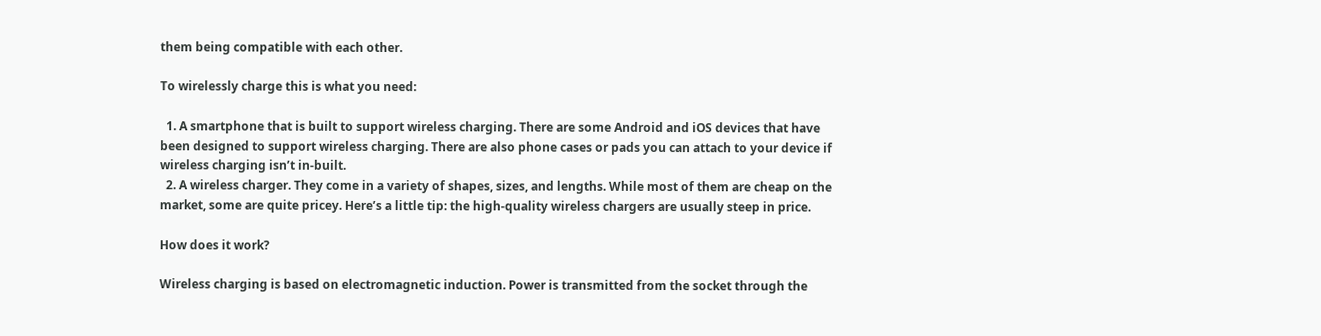them being compatible with each other.

To wirelessly charge this is what you need:

  1. A smartphone that is built to support wireless charging. There are some Android and iOS devices that have been designed to support wireless charging. There are also phone cases or pads you can attach to your device if wireless charging isn’t in-built.
  2. A wireless charger. They come in a variety of shapes, sizes, and lengths. While most of them are cheap on the market, some are quite pricey. Here’s a little tip: the high-quality wireless chargers are usually steep in price.

How does it work?

Wireless charging is based on electromagnetic induction. Power is transmitted from the socket through the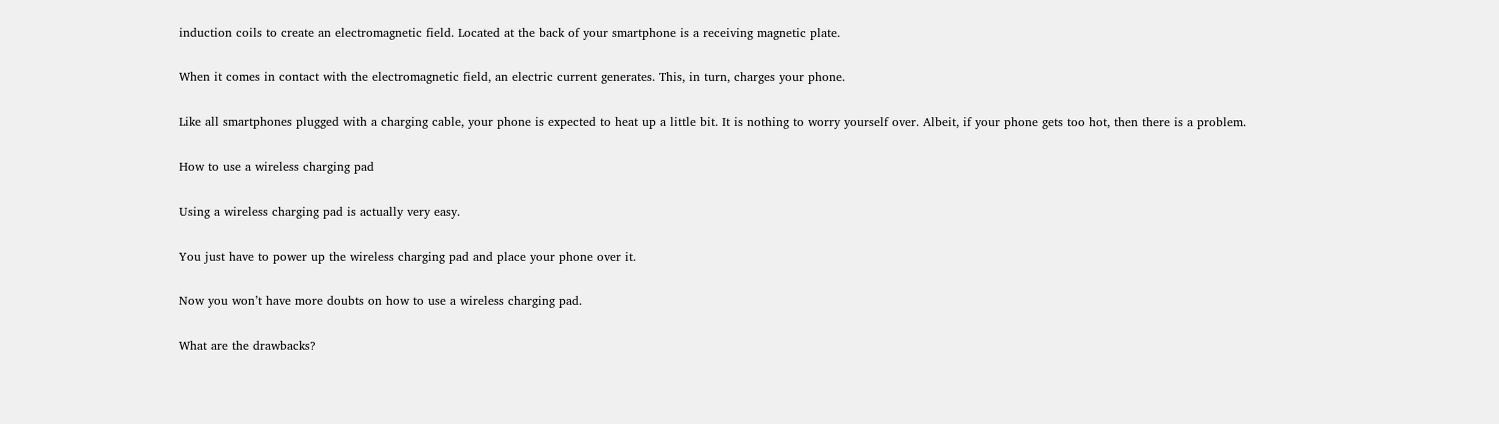induction coils to create an electromagnetic field. Located at the back of your smartphone is a receiving magnetic plate.

When it comes in contact with the electromagnetic field, an electric current generates. This, in turn, charges your phone.

Like all smartphones plugged with a charging cable, your phone is expected to heat up a little bit. It is nothing to worry yourself over. Albeit, if your phone gets too hot, then there is a problem.

How to use a wireless charging pad

Using a wireless charging pad is actually very easy.

You just have to power up the wireless charging pad and place your phone over it.

Now you won’t have more doubts on how to use a wireless charging pad.

What are the drawbacks?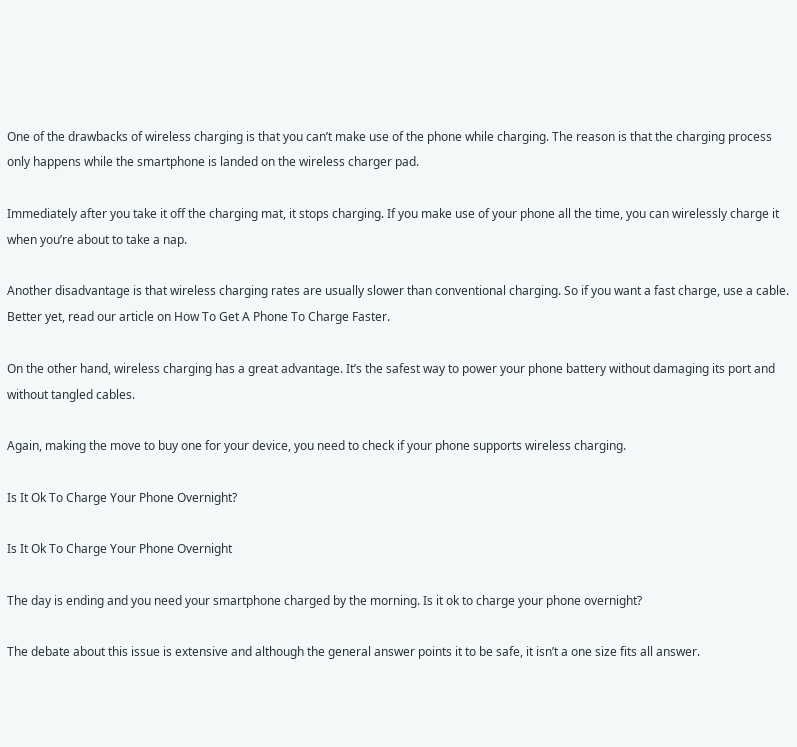One of the drawbacks of wireless charging is that you can’t make use of the phone while charging. The reason is that the charging process only happens while the smartphone is landed on the wireless charger pad.

Immediately after you take it off the charging mat, it stops charging. If you make use of your phone all the time, you can wirelessly charge it when you’re about to take a nap.

Another disadvantage is that wireless charging rates are usually slower than conventional charging. So if you want a fast charge, use a cable. Better yet, read our article on How To Get A Phone To Charge Faster.

On the other hand, wireless charging has a great advantage. It’s the safest way to power your phone battery without damaging its port and without tangled cables.

Again, making the move to buy one for your device, you need to check if your phone supports wireless charging.

Is It Ok To Charge Your Phone Overnight?

Is It Ok To Charge Your Phone Overnight

The day is ending and you need your smartphone charged by the morning. Is it ok to charge your phone overnight?

The debate about this issue is extensive and although the general answer points it to be safe, it isn’t a one size fits all answer.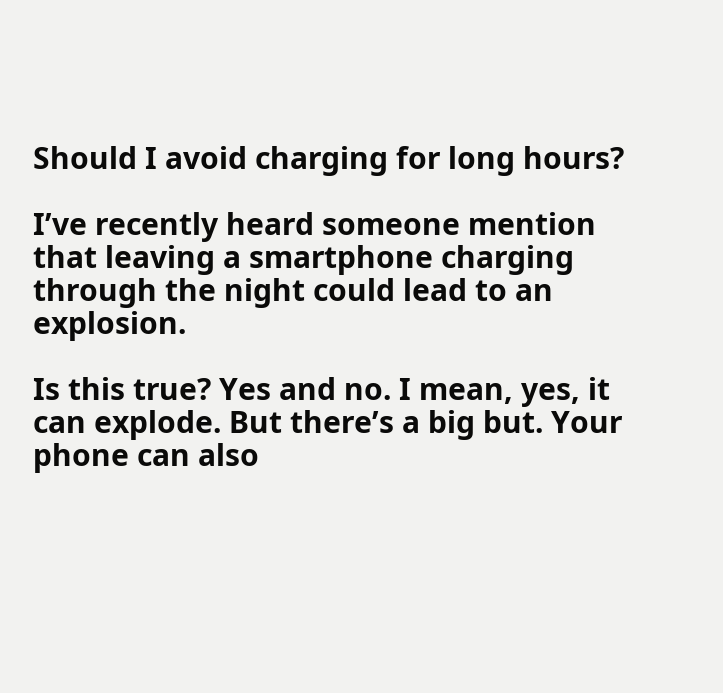Should I avoid charging for long hours?

I’ve recently heard someone mention that leaving a smartphone charging through the night could lead to an explosion.

Is this true? Yes and no. I mean, yes, it can explode. But there’s a big but. Your phone can also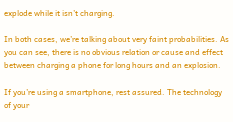explode while it isn’t charging.

In both cases, we’re talking about very faint probabilities. As you can see, there is no obvious relation or cause and effect between charging a phone for long hours and an explosion.

If you’re using a smartphone, rest assured. The technology of your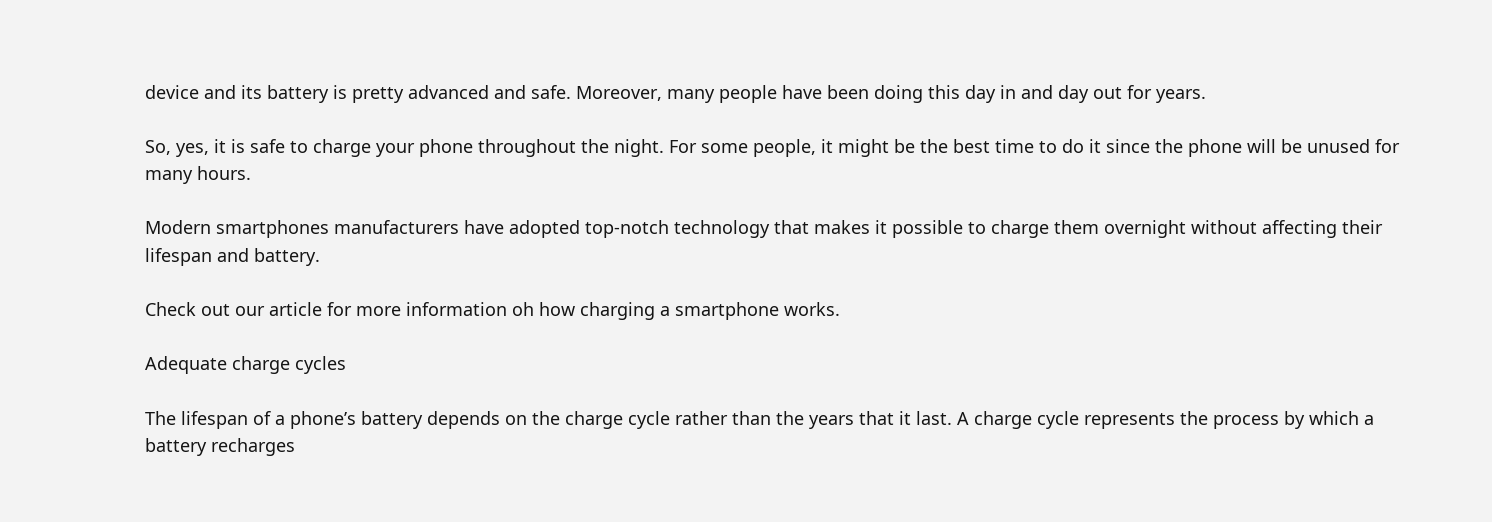device and its battery is pretty advanced and safe. Moreover, many people have been doing this day in and day out for years.

So, yes, it is safe to charge your phone throughout the night. For some people, it might be the best time to do it since the phone will be unused for many hours.

Modern smartphones manufacturers have adopted top-notch technology that makes it possible to charge them overnight without affecting their lifespan and battery.

Check out our article for more information oh how charging a smartphone works.

Adequate charge cycles

The lifespan of a phone’s battery depends on the charge cycle rather than the years that it last. A charge cycle represents the process by which a battery recharges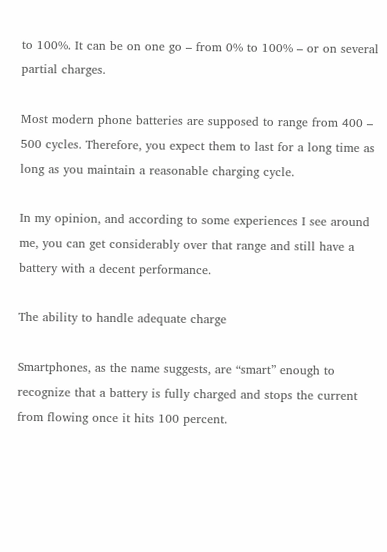to 100%. It can be on one go – from 0% to 100% – or on several partial charges.

Most modern phone batteries are supposed to range from 400 – 500 cycles. Therefore, you expect them to last for a long time as long as you maintain a reasonable charging cycle.

In my opinion, and according to some experiences I see around me, you can get considerably over that range and still have a battery with a decent performance.

The ability to handle adequate charge

Smartphones, as the name suggests, are “smart” enough to recognize that a battery is fully charged and stops the current from flowing once it hits 100 percent.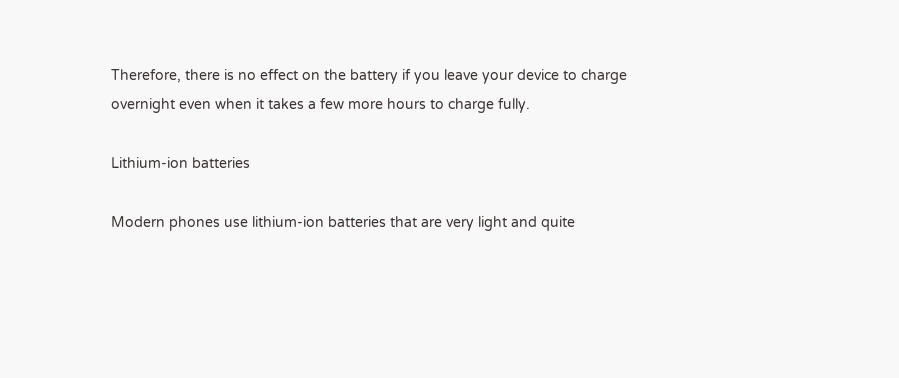Therefore, there is no effect on the battery if you leave your device to charge overnight even when it takes a few more hours to charge fully.

Lithium-ion batteries

Modern phones use lithium-ion batteries that are very light and quite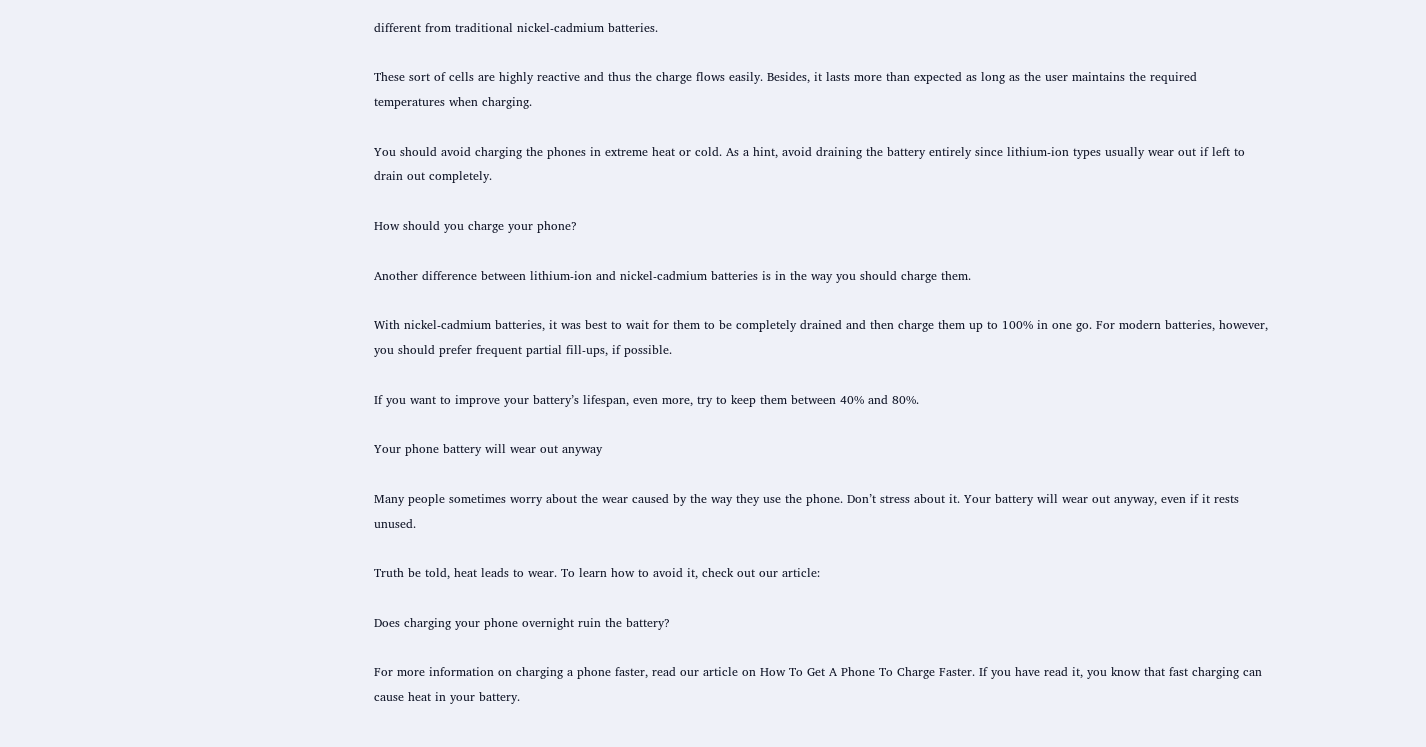different from traditional nickel-cadmium batteries.

These sort of cells are highly reactive and thus the charge flows easily. Besides, it lasts more than expected as long as the user maintains the required temperatures when charging.

You should avoid charging the phones in extreme heat or cold. As a hint, avoid draining the battery entirely since lithium-ion types usually wear out if left to drain out completely.

How should you charge your phone?

Another difference between lithium-ion and nickel-cadmium batteries is in the way you should charge them.

With nickel-cadmium batteries, it was best to wait for them to be completely drained and then charge them up to 100% in one go. For modern batteries, however, you should prefer frequent partial fill-ups, if possible.

If you want to improve your battery’s lifespan, even more, try to keep them between 40% and 80%.

Your phone battery will wear out anyway

Many people sometimes worry about the wear caused by the way they use the phone. Don’t stress about it. Your battery will wear out anyway, even if it rests unused.

Truth be told, heat leads to wear. To learn how to avoid it, check out our article:

Does charging your phone overnight ruin the battery?

For more information on charging a phone faster, read our article on How To Get A Phone To Charge Faster. If you have read it, you know that fast charging can cause heat in your battery.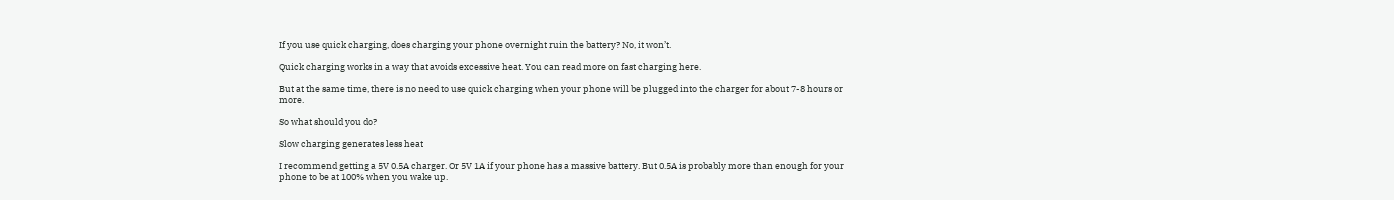If you use quick charging, does charging your phone overnight ruin the battery? No, it won’t.

Quick charging works in a way that avoids excessive heat. You can read more on fast charging here.

But at the same time, there is no need to use quick charging when your phone will be plugged into the charger for about 7-8 hours or more.

So what should you do?

Slow charging generates less heat

I recommend getting a 5V 0.5A charger. Or 5V 1A if your phone has a massive battery. But 0.5A is probably more than enough for your phone to be at 100% when you wake up.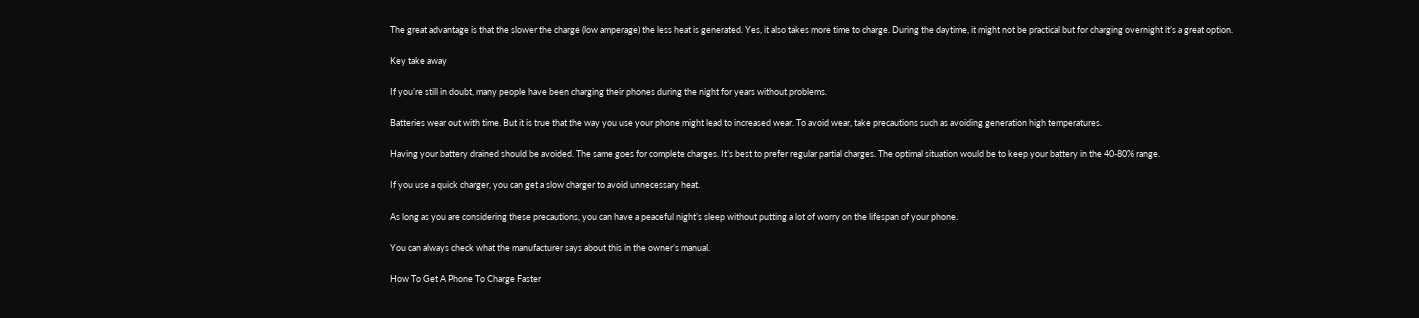The great advantage is that the slower the charge (low amperage) the less heat is generated. Yes, it also takes more time to charge. During the daytime, it might not be practical but for charging overnight it’s a great option.

Key take away

If you’re still in doubt, many people have been charging their phones during the night for years without problems.

Batteries wear out with time. But it is true that the way you use your phone might lead to increased wear. To avoid wear, take precautions such as avoiding generation high temperatures.

Having your battery drained should be avoided. The same goes for complete charges. It’s best to prefer regular partial charges. The optimal situation would be to keep your battery in the 40-80% range.

If you use a quick charger, you can get a slow charger to avoid unnecessary heat.

As long as you are considering these precautions, you can have a peaceful night’s sleep without putting a lot of worry on the lifespan of your phone.

You can always check what the manufacturer says about this in the owner’s manual.

How To Get A Phone To Charge Faster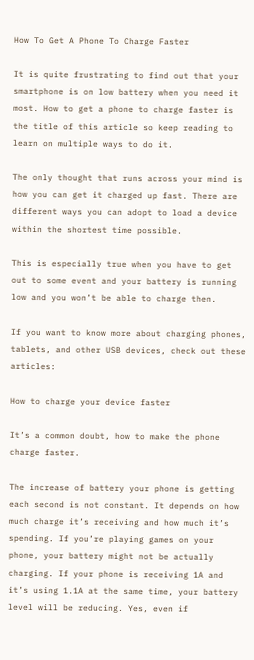How To Get A Phone To Charge Faster

It is quite frustrating to find out that your smartphone is on low battery when you need it most. How to get a phone to charge faster is the title of this article so keep reading to learn on multiple ways to do it.

The only thought that runs across your mind is how you can get it charged up fast. There are different ways you can adopt to load a device within the shortest time possible.

This is especially true when you have to get out to some event and your battery is running low and you won’t be able to charge then.

If you want to know more about charging phones, tablets, and other USB devices, check out these articles:

How to charge your device faster

It’s a common doubt, how to make the phone charge faster.

The increase of battery your phone is getting each second is not constant. It depends on how much charge it’s receiving and how much it’s spending. If you’re playing games on your phone, your battery might not be actually charging. If your phone is receiving 1A and it’s using 1.1A at the same time, your battery level will be reducing. Yes, even if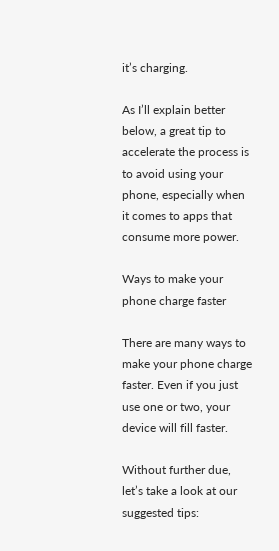it’s charging.

As I’ll explain better below, a great tip to accelerate the process is to avoid using your phone, especially when it comes to apps that consume more power.

Ways to make your phone charge faster

There are many ways to make your phone charge faster. Even if you just use one or two, your device will fill faster.

Without further due, let’s take a look at our suggested tips: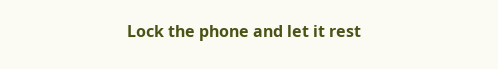Lock the phone and let it rest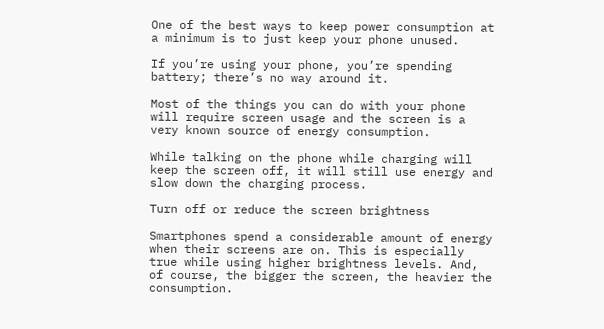One of the best ways to keep power consumption at a minimum is to just keep your phone unused.

If you’re using your phone, you’re spending battery; there’s no way around it.

Most of the things you can do with your phone will require screen usage and the screen is a very known source of energy consumption.

While talking on the phone while charging will keep the screen off, it will still use energy and slow down the charging process.

Turn off or reduce the screen brightness

Smartphones spend a considerable amount of energy when their screens are on. This is especially true while using higher brightness levels. And, of course, the bigger the screen, the heavier the consumption.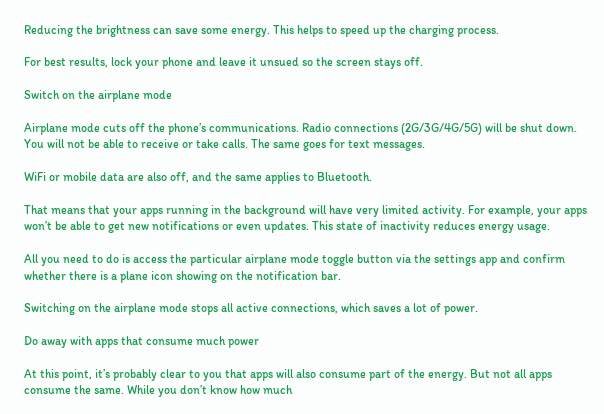Reducing the brightness can save some energy. This helps to speed up the charging process.

For best results, lock your phone and leave it unsued so the screen stays off.

Switch on the airplane mode

Airplane mode cuts off the phone’s communications. Radio connections (2G/3G/4G/5G) will be shut down. You will not be able to receive or take calls. The same goes for text messages.

WiFi or mobile data are also off, and the same applies to Bluetooth.

That means that your apps running in the background will have very limited activity. For example, your apps won’t be able to get new notifications or even updates. This state of inactivity reduces energy usage.

All you need to do is access the particular airplane mode toggle button via the settings app and confirm whether there is a plane icon showing on the notification bar.

Switching on the airplane mode stops all active connections, which saves a lot of power.

Do away with apps that consume much power

At this point, it’s probably clear to you that apps will also consume part of the energy. But not all apps consume the same. While you don’t know how much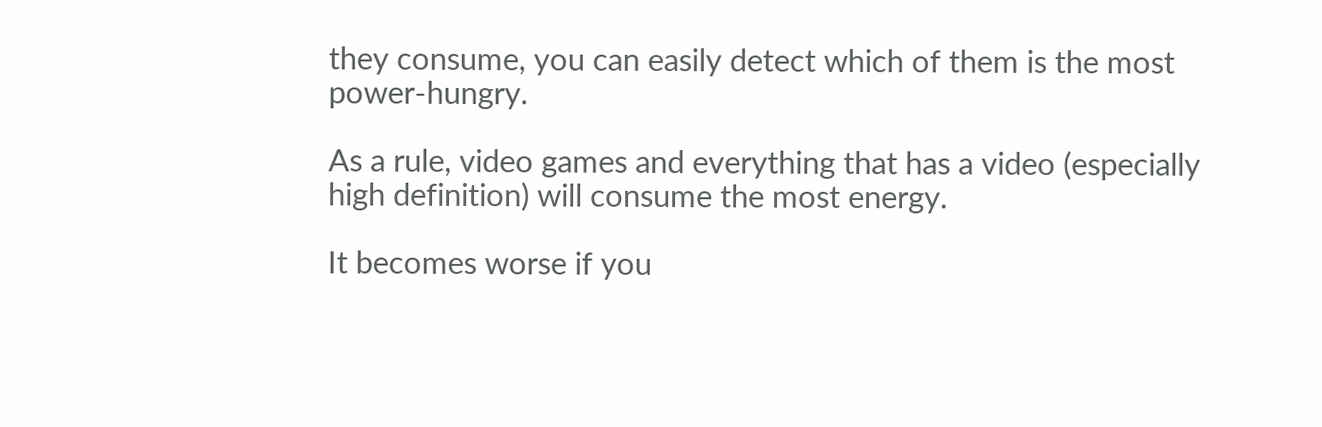they consume, you can easily detect which of them is the most power-hungry.

As a rule, video games and everything that has a video (especially high definition) will consume the most energy.

It becomes worse if you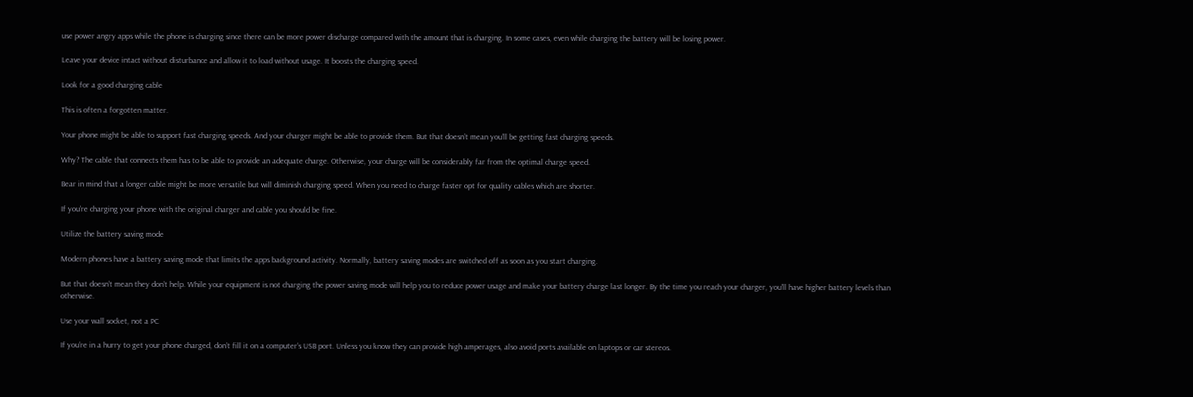use power angry apps while the phone is charging since there can be more power discharge compared with the amount that is charging. In some cases, even while charging the battery will be losing power.

Leave your device intact without disturbance and allow it to load without usage. It boosts the charging speed.

Look for a good charging cable

This is often a forgotten matter.

Your phone might be able to support fast charging speeds. And your charger might be able to provide them. But that doesn’t mean you’ll be getting fast charging speeds.

Why? The cable that connects them has to be able to provide an adequate charge. Otherwise, your charge will be considerably far from the optimal charge speed.

Bear in mind that a longer cable might be more versatile but will diminish charging speed. When you need to charge faster opt for quality cables which are shorter.

If you’re charging your phone with the original charger and cable you should be fine.

Utilize the battery saving mode

Modern phones have a battery saving mode that limits the apps background activity. Normally, battery saving modes are switched off as soon as you start charging.

But that doesn’t mean they don’t help. While your equipment is not charging the power saving mode will help you to reduce power usage and make your battery charge last longer. By the time you reach your charger, you’ll have higher battery levels than otherwise.

Use your wall socket, not a PC

If you’re in a hurry to get your phone charged, don’t fill it on a computer’s USB port. Unless you know they can provide high amperages, also avoid ports available on laptops or car stereos.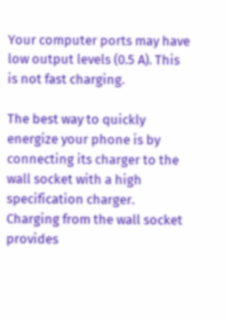Your computer ports may have low output levels (0.5 A). This is not fast charging.

The best way to quickly energize your phone is by connecting its charger to the wall socket with a high specification charger. Charging from the wall socket provides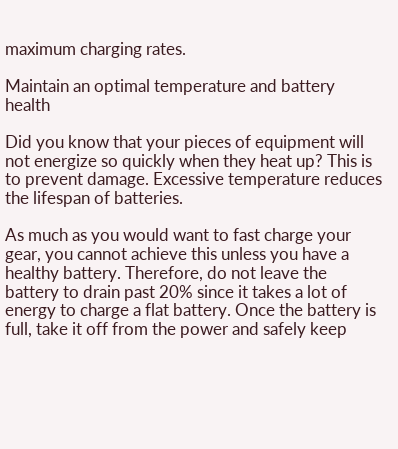maximum charging rates.

Maintain an optimal temperature and battery health

Did you know that your pieces of equipment will not energize so quickly when they heat up? This is to prevent damage. Excessive temperature reduces the lifespan of batteries.

As much as you would want to fast charge your gear, you cannot achieve this unless you have a healthy battery. Therefore, do not leave the battery to drain past 20% since it takes a lot of energy to charge a flat battery. Once the battery is full, take it off from the power and safely keep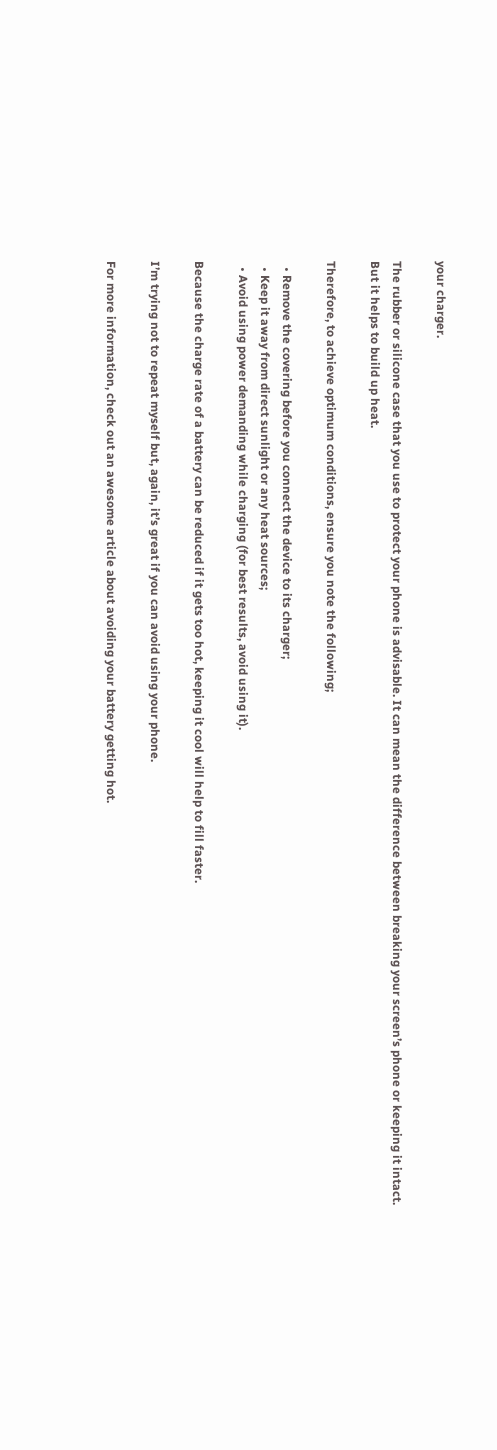your charger.

The rubber or silicone case that you use to protect your phone is advisable. It can mean the difference between breaking your screen’s phone or keeping it intact. But it helps to build up heat.

Therefore, to achieve optimum conditions, ensure you note the following;

  • Remove the covering before you connect the device to its charger;
  • Keep it away from direct sunlight or any heat sources;
  • Avoid using power demanding while charging (for best results, avoid using it).

Because the charge rate of a battery can be reduced if it gets too hot, keeping it cool will help to fill faster.

I’m trying not to repeat myself but, again, it’s great if you can avoid using your phone.

For more information, check out an awesome article about avoiding your battery getting hot.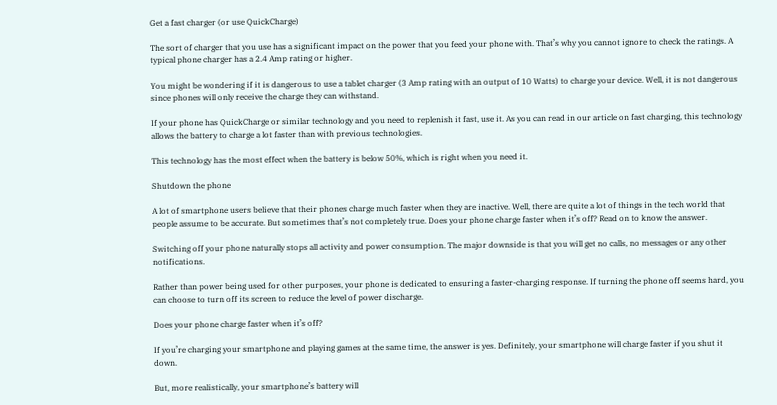Get a fast charger (or use QuickCharge)

The sort of charger that you use has a significant impact on the power that you feed your phone with. That’s why you cannot ignore to check the ratings. A typical phone charger has a 2.4 Amp rating or higher.

You might be wondering if it is dangerous to use a tablet charger (3 Amp rating with an output of 10 Watts) to charge your device. Well, it is not dangerous since phones will only receive the charge they can withstand.

If your phone has QuickCharge or similar technology and you need to replenish it fast, use it. As you can read in our article on fast charging, this technology allows the battery to charge a lot faster than with previous technologies.

This technology has the most effect when the battery is below 50%, which is right when you need it.

Shutdown the phone

A lot of smartphone users believe that their phones charge much faster when they are inactive. Well, there are quite a lot of things in the tech world that people assume to be accurate. But sometimes that’s not completely true. Does your phone charge faster when it’s off? Read on to know the answer.

Switching off your phone naturally stops all activity and power consumption. The major downside is that you will get no calls, no messages or any other notifications.

Rather than power being used for other purposes, your phone is dedicated to ensuring a faster-charging response. If turning the phone off seems hard, you can choose to turn off its screen to reduce the level of power discharge.

Does your phone charge faster when it’s off?

If you’re charging your smartphone and playing games at the same time, the answer is yes. Definitely, your smartphone will charge faster if you shut it down.

But, more realistically, your smartphone’s battery will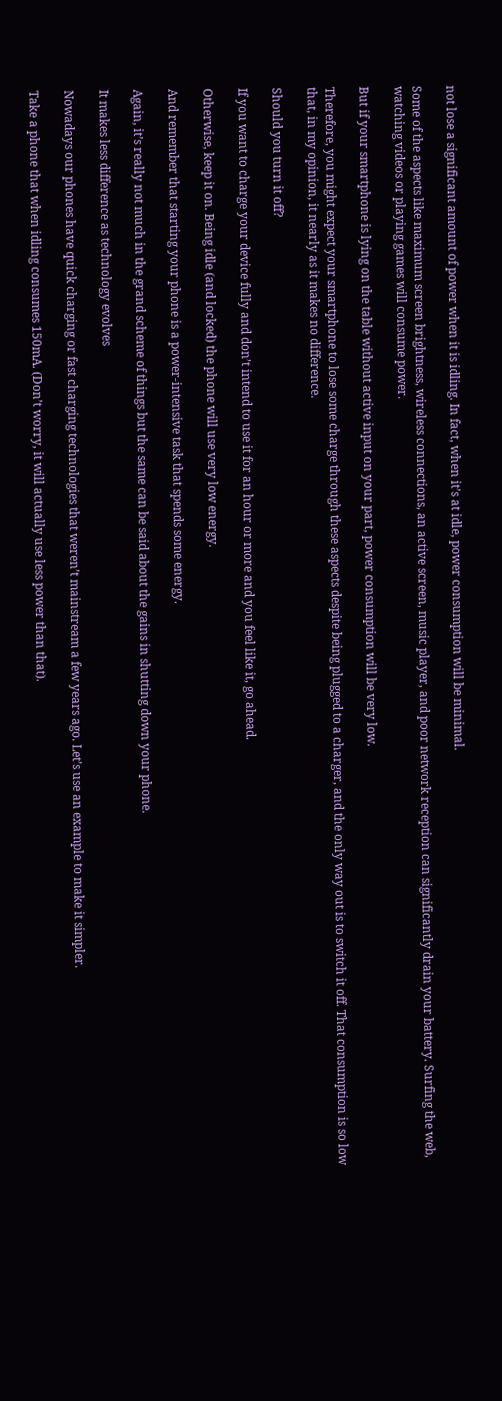not lose a significant amount of power when it is idling. In fact, when it’s at idle, power consumption will be minimal.

Some of the aspects like maximum screen brightness, wireless connections, an active screen, music player, and poor network reception can significantly drain your battery. Surfing the web, watching videos or playing games will consume power.

But if your smartphone is lying on the table without active input on your part, power consumption will be very low.

Therefore, you might expect your smartphone to lose some charge through these aspects despite being plugged to a charger, and the only way out is to switch it off. That consumption is so low that, in my opinion, it nearly as it makes no difference.

Should you turn it off?

If you want to charge your device fully and don’t intend to use it for an hour or more and you feel like it, go ahead.

Otherwise, keep it on. Being idle (and locked) the phone will use very low energy.

And remember that starting your phone is a power-intensive task that spends some energy.

Again, it’s really not much in the grand scheme of things but the same can be said about the gains in shutting down your phone.

It makes less difference as technology evolves

Nowadays our phones have quick charging or fast charging technologies that weren’t mainstream a few years ago. Let’s use an example to make it simpler.

Take a phone that when idling consumes 150mA. (Don’t worry, it will actually use less power than that).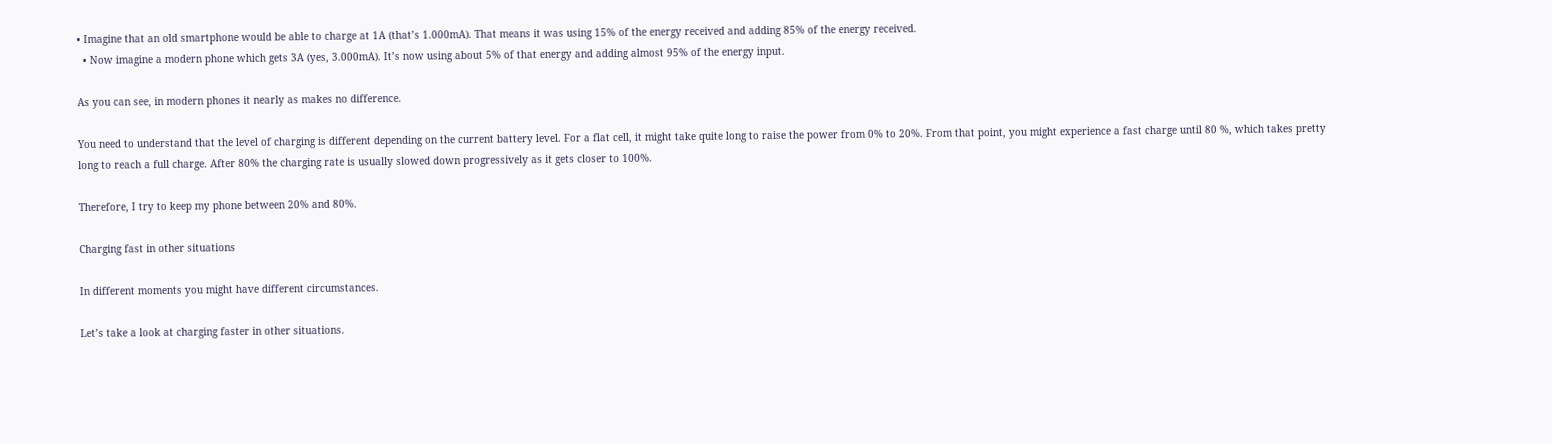• Imagine that an old smartphone would be able to charge at 1A (that’s 1.000mA). That means it was using 15% of the energy received and adding 85% of the energy received.
  • Now imagine a modern phone which gets 3A (yes, 3.000mA). It’s now using about 5% of that energy and adding almost 95% of the energy input.

As you can see, in modern phones it nearly as makes no difference.

You need to understand that the level of charging is different depending on the current battery level. For a flat cell, it might take quite long to raise the power from 0% to 20%. From that point, you might experience a fast charge until 80 %, which takes pretty long to reach a full charge. After 80% the charging rate is usually slowed down progressively as it gets closer to 100%.

Therefore, I try to keep my phone between 20% and 80%.

Charging fast in other situations

In different moments you might have different circumstances.

Let’s take a look at charging faster in other situations.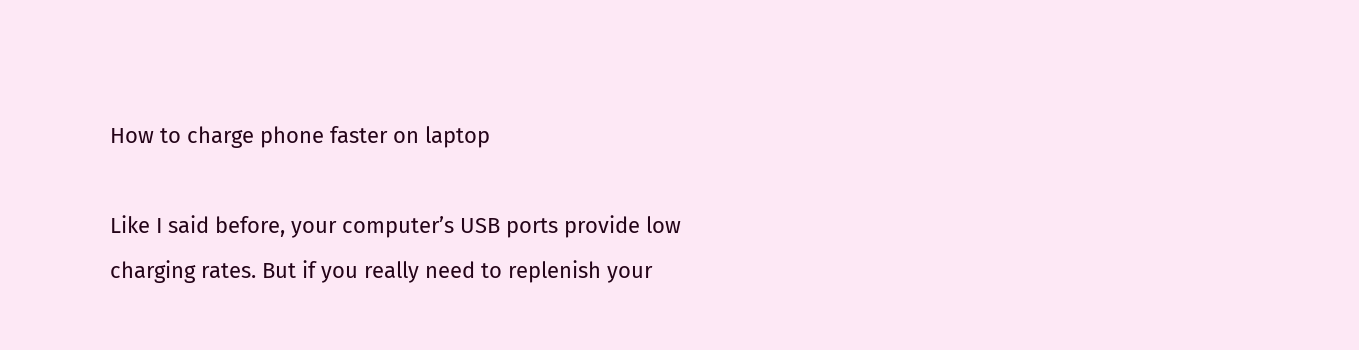How to charge phone faster on laptop

Like I said before, your computer’s USB ports provide low charging rates. But if you really need to replenish your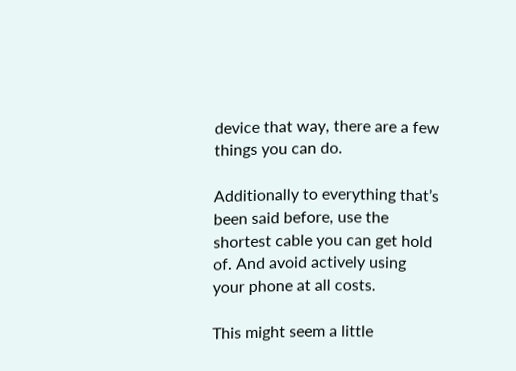device that way, there are a few things you can do.

Additionally to everything that’s been said before, use the shortest cable you can get hold of. And avoid actively using your phone at all costs.

This might seem a little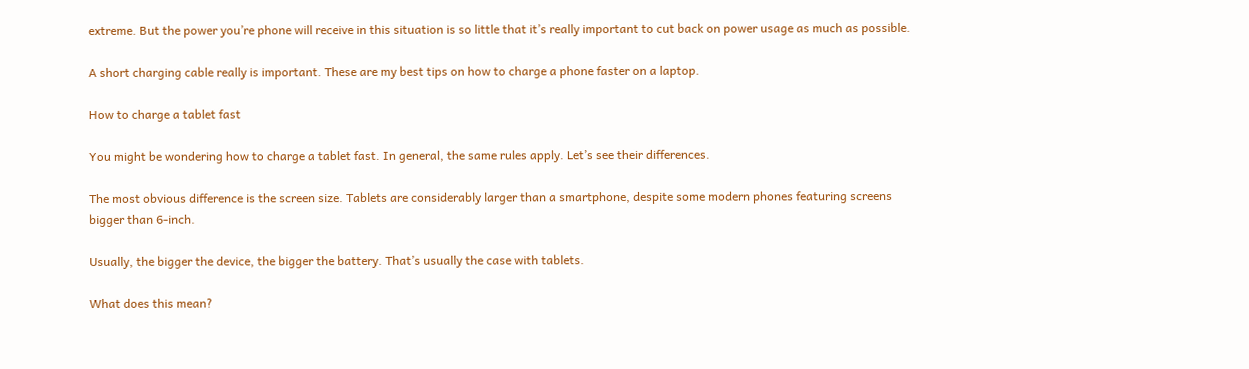extreme. But the power you’re phone will receive in this situation is so little that it’s really important to cut back on power usage as much as possible.

A short charging cable really is important. These are my best tips on how to charge a phone faster on a laptop.

How to charge a tablet fast

You might be wondering how to charge a tablet fast. In general, the same rules apply. Let’s see their differences.

The most obvious difference is the screen size. Tablets are considerably larger than a smartphone, despite some modern phones featuring screens bigger than 6-inch.

Usually, the bigger the device, the bigger the battery. That’s usually the case with tablets.

What does this mean?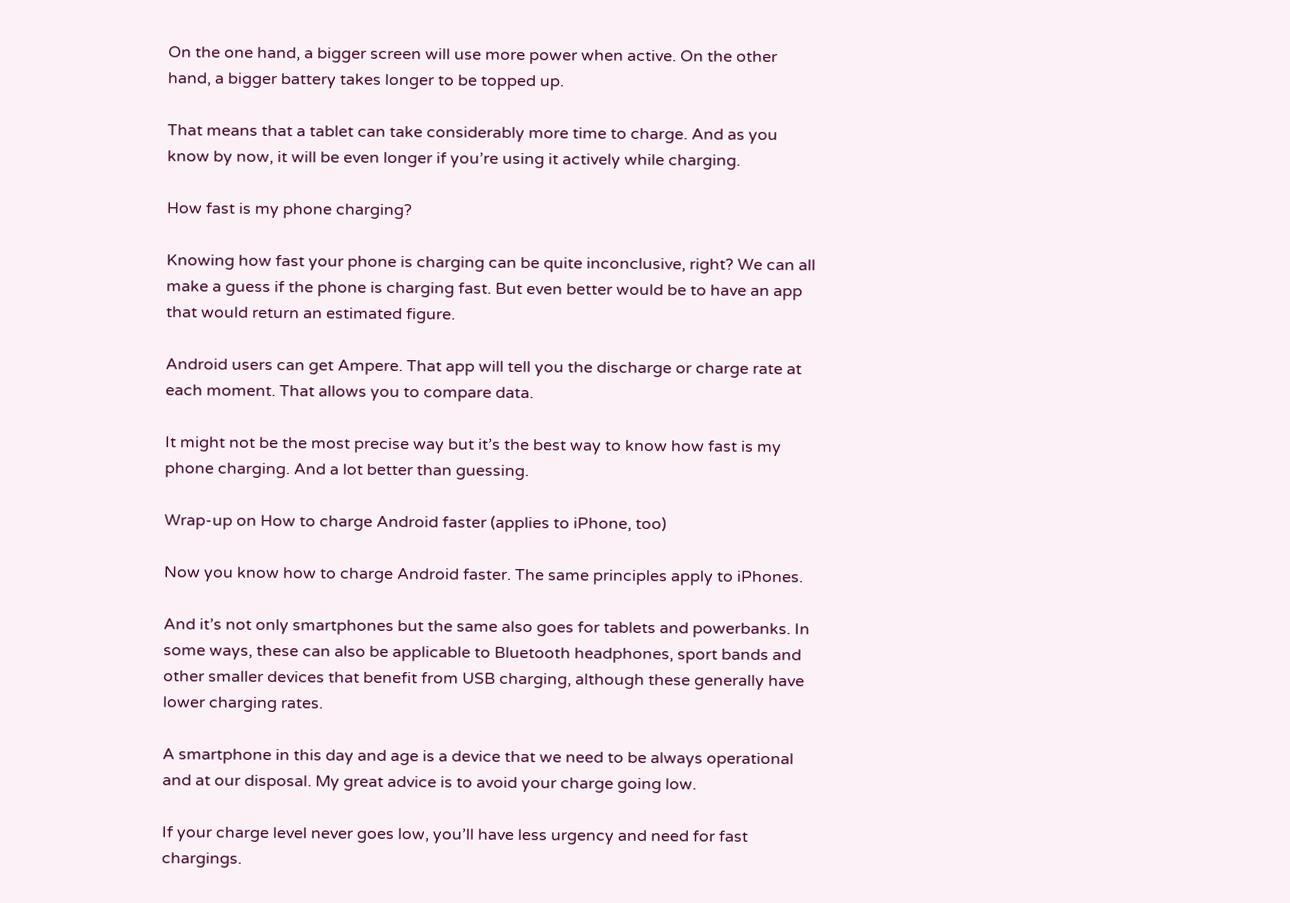On the one hand, a bigger screen will use more power when active. On the other hand, a bigger battery takes longer to be topped up.

That means that a tablet can take considerably more time to charge. And as you know by now, it will be even longer if you’re using it actively while charging.

How fast is my phone charging?

Knowing how fast your phone is charging can be quite inconclusive, right? We can all make a guess if the phone is charging fast. But even better would be to have an app that would return an estimated figure.

Android users can get Ampere. That app will tell you the discharge or charge rate at each moment. That allows you to compare data.

It might not be the most precise way but it’s the best way to know how fast is my phone charging. And a lot better than guessing.

Wrap-up on How to charge Android faster (applies to iPhone, too)

Now you know how to charge Android faster. The same principles apply to iPhones.

And it’s not only smartphones but the same also goes for tablets and powerbanks. In some ways, these can also be applicable to Bluetooth headphones, sport bands and other smaller devices that benefit from USB charging, although these generally have lower charging rates.

A smartphone in this day and age is a device that we need to be always operational and at our disposal. My great advice is to avoid your charge going low.

If your charge level never goes low, you’ll have less urgency and need for fast chargings.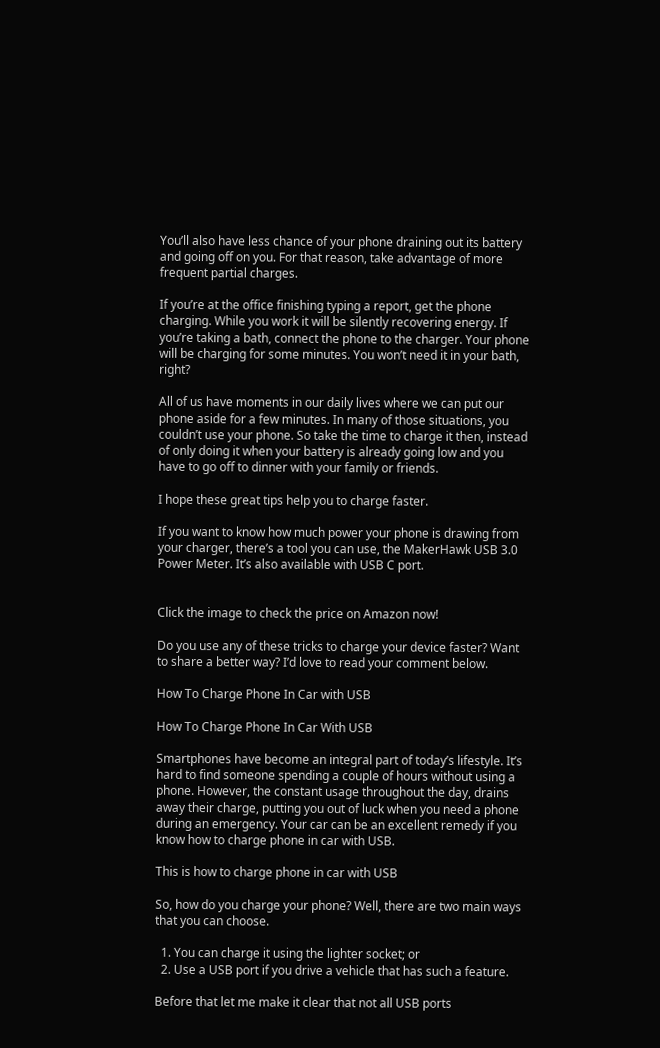You’ll also have less chance of your phone draining out its battery and going off on you. For that reason, take advantage of more frequent partial charges.

If you’re at the office finishing typing a report, get the phone charging. While you work it will be silently recovering energy. If you’re taking a bath, connect the phone to the charger. Your phone will be charging for some minutes. You won’t need it in your bath, right?

All of us have moments in our daily lives where we can put our phone aside for a few minutes. In many of those situations, you couldn’t use your phone. So take the time to charge it then, instead of only doing it when your battery is already going low and you have to go off to dinner with your family or friends.

I hope these great tips help you to charge faster.

If you want to know how much power your phone is drawing from your charger, there’s a tool you can use, the MakerHawk USB 3.0 Power Meter. It’s also available with USB C port.


Click the image to check the price on Amazon now!

Do you use any of these tricks to charge your device faster? Want to share a better way? I’d love to read your comment below.

How To Charge Phone In Car with USB

How To Charge Phone In Car With USB

Smartphones have become an integral part of today’s lifestyle. It’s hard to find someone spending a couple of hours without using a phone. However, the constant usage throughout the day, drains away their charge, putting you out of luck when you need a phone during an emergency. Your car can be an excellent remedy if you know how to charge phone in car with USB.

This is how to charge phone in car with USB

So, how do you charge your phone? Well, there are two main ways that you can choose.

  1. You can charge it using the lighter socket; or
  2. Use a USB port if you drive a vehicle that has such a feature.

Before that let me make it clear that not all USB ports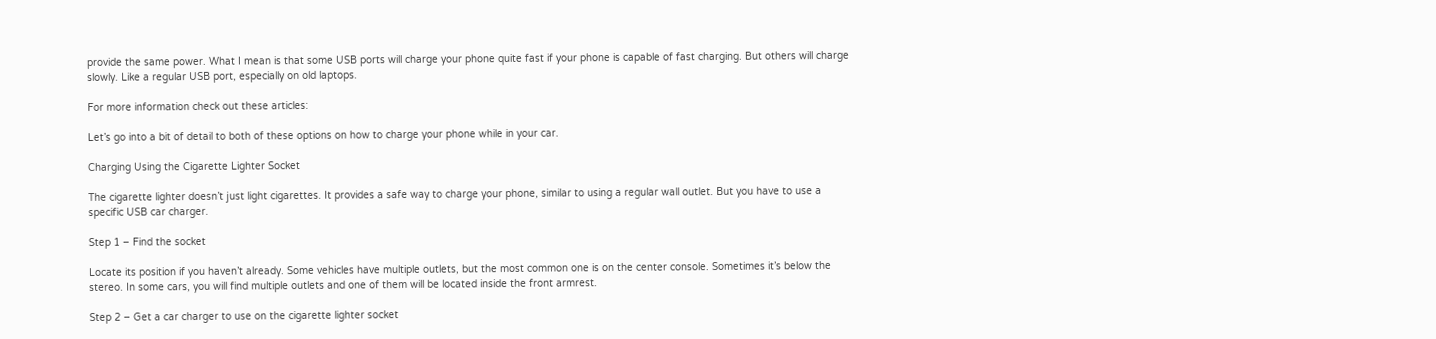provide the same power. What I mean is that some USB ports will charge your phone quite fast if your phone is capable of fast charging. But others will charge slowly. Like a regular USB port, especially on old laptops.

For more information check out these articles:

Let’s go into a bit of detail to both of these options on how to charge your phone while in your car.

Charging Using the Cigarette Lighter Socket

The cigarette lighter doesn’t just light cigarettes. It provides a safe way to charge your phone, similar to using a regular wall outlet. But you have to use a specific USB car charger.

Step 1 – Find the socket

Locate its position if you haven’t already. Some vehicles have multiple outlets, but the most common one is on the center console. Sometimes it’s below the stereo. In some cars, you will find multiple outlets and one of them will be located inside the front armrest.

Step 2 – Get a car charger to use on the cigarette lighter socket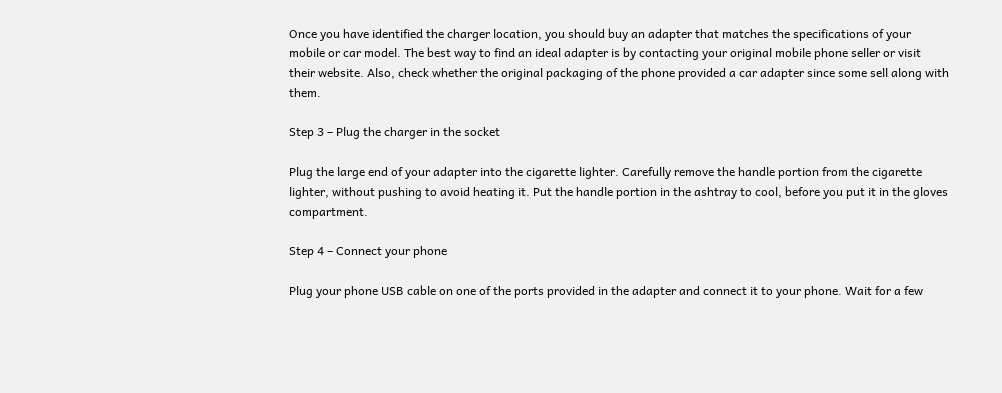Once you have identified the charger location, you should buy an adapter that matches the specifications of your mobile or car model. The best way to find an ideal adapter is by contacting your original mobile phone seller or visit their website. Also, check whether the original packaging of the phone provided a car adapter since some sell along with them.

Step 3 – Plug the charger in the socket

Plug the large end of your adapter into the cigarette lighter. Carefully remove the handle portion from the cigarette lighter, without pushing to avoid heating it. Put the handle portion in the ashtray to cool, before you put it in the gloves compartment.

Step 4 – Connect your phone

Plug your phone USB cable on one of the ports provided in the adapter and connect it to your phone. Wait for a few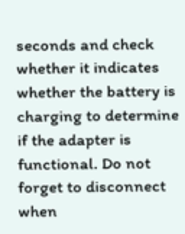seconds and check whether it indicates whether the battery is charging to determine if the adapter is functional. Do not forget to disconnect when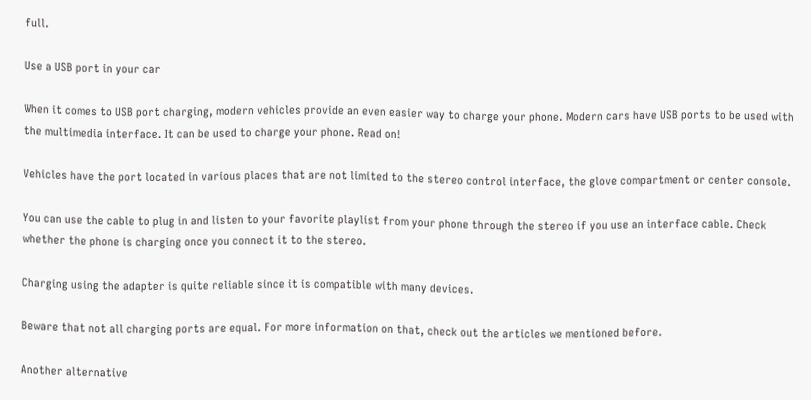full.

Use a USB port in your car

When it comes to USB port charging, modern vehicles provide an even easier way to charge your phone. Modern cars have USB ports to be used with the multimedia interface. It can be used to charge your phone. Read on!

Vehicles have the port located in various places that are not limited to the stereo control interface, the glove compartment or center console.

You can use the cable to plug in and listen to your favorite playlist from your phone through the stereo if you use an interface cable. Check whether the phone is charging once you connect it to the stereo.

Charging using the adapter is quite reliable since it is compatible with many devices.

Beware that not all charging ports are equal. For more information on that, check out the articles we mentioned before.

Another alternative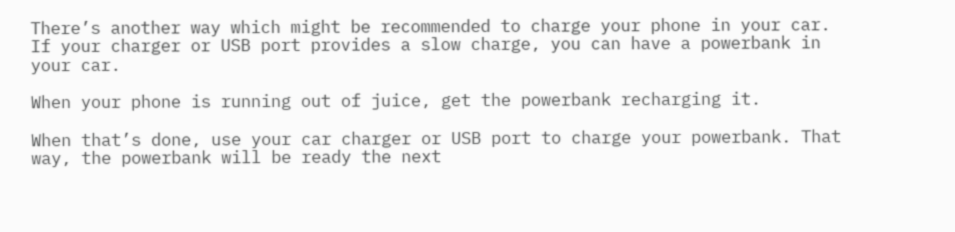There’s another way which might be recommended to charge your phone in your car. If your charger or USB port provides a slow charge, you can have a powerbank in your car.

When your phone is running out of juice, get the powerbank recharging it.

When that’s done, use your car charger or USB port to charge your powerbank. That way, the powerbank will be ready the next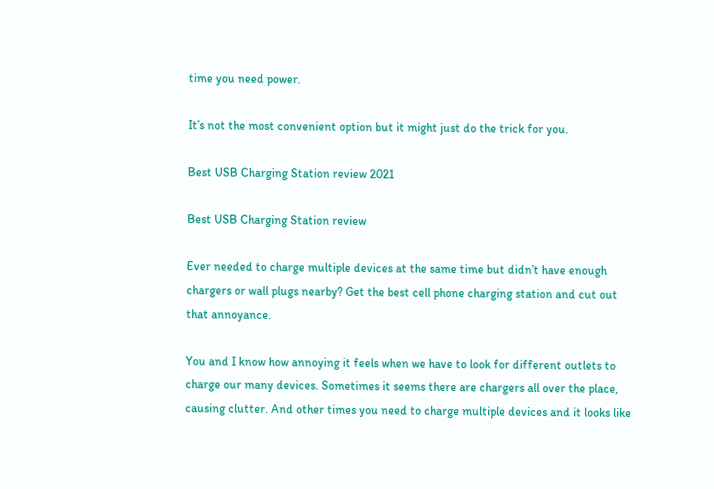time you need power.

It’s not the most convenient option but it might just do the trick for you.

Best USB Charging Station review 2021

Best USB Charging Station review

Ever needed to charge multiple devices at the same time but didn’t have enough chargers or wall plugs nearby? Get the best cell phone charging station and cut out that annoyance.

You and I know how annoying it feels when we have to look for different outlets to charge our many devices. Sometimes it seems there are chargers all over the place, causing clutter. And other times you need to charge multiple devices and it looks like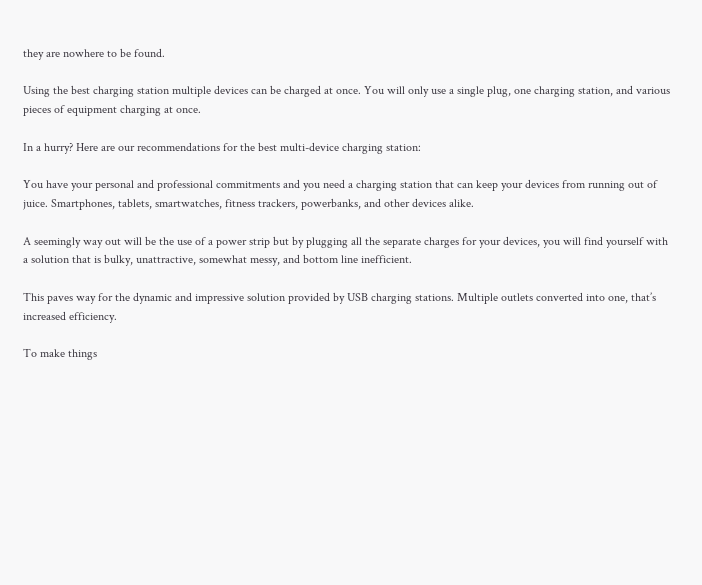they are nowhere to be found.

Using the best charging station multiple devices can be charged at once. You will only use a single plug, one charging station, and various pieces of equipment charging at once.

In a hurry? Here are our recommendations for the best multi-device charging station:

You have your personal and professional commitments and you need a charging station that can keep your devices from running out of juice. Smartphones, tablets, smartwatches, fitness trackers, powerbanks, and other devices alike.

A seemingly way out will be the use of a power strip but by plugging all the separate charges for your devices, you will find yourself with a solution that is bulky, unattractive, somewhat messy, and bottom line inefficient.

This paves way for the dynamic and impressive solution provided by USB charging stations. Multiple outlets converted into one, that’s increased efficiency.

To make things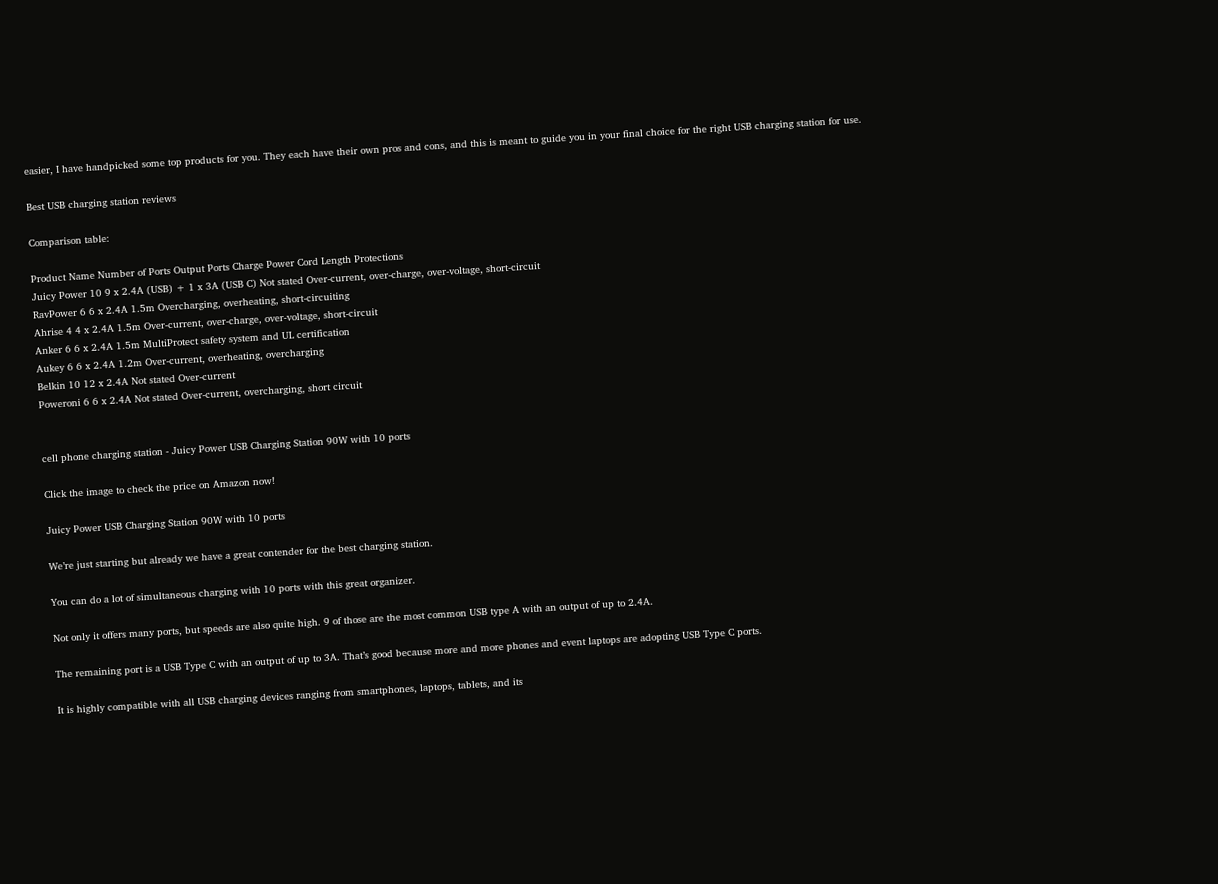easier, I have handpicked some top products for you. They each have their own pros and cons, and this is meant to guide you in your final choice for the right USB charging station for use.

Best USB charging station reviews

Comparison table:

Product Name Number of Ports Output Ports Charge Power Cord Length Protections
Juicy Power 10 9 x 2.4A (USB) + 1 x 3A (USB C) Not stated Over-current, over-charge, over-voltage, short-circuit
RavPower 6 6 x 2.4A 1.5m Overcharging, overheating, short-circuiting
Ahrise 4 4 x 2.4A 1.5m Over-current, over-charge, over-voltage, short-circuit
Anker 6 6 x 2.4A 1.5m MultiProtect safety system and UL certification
Aukey 6 6 x 2.4A 1.2m Over-current, overheating, overcharging
Belkin 10 12 x 2.4A Not stated Over-current
Poweroni 6 6 x 2.4A Not stated Over-current, overcharging, short circuit


cell phone charging station - Juicy Power USB Charging Station 90W with 10 ports

Click the image to check the price on Amazon now!

Juicy Power USB Charging Station 90W with 10 ports

We’re just starting but already we have a great contender for the best charging station.

You can do a lot of simultaneous charging with 10 ports with this great organizer.

Not only it offers many ports, but speeds are also quite high. 9 of those are the most common USB type A with an output of up to 2.4A.

The remaining port is a USB Type C with an output of up to 3A. That’s good because more and more phones and event laptops are adopting USB Type C ports.

It is highly compatible with all USB charging devices ranging from smartphones, laptops, tablets, and its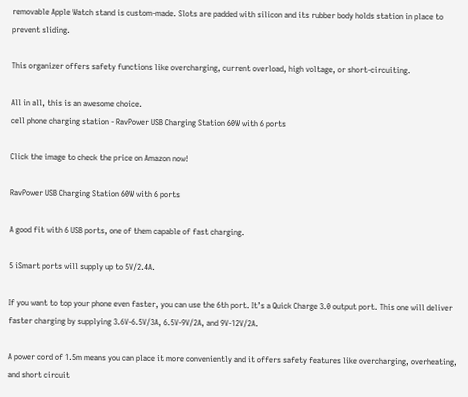removable Apple Watch stand is custom-made. Slots are padded with silicon and its rubber body holds station in place to prevent sliding.

This organizer offers safety functions like overcharging, current overload, high voltage, or short-circuiting.

All in all, this is an awesome choice.
cell phone charging station - RavPower USB Charging Station 60W with 6 ports

Click the image to check the price on Amazon now!

RavPower USB Charging Station 60W with 6 ports

A good fit with 6 USB ports, one of them capable of fast charging.

5 iSmart ports will supply up to 5V/2.4A.

If you want to top your phone even faster, you can use the 6th port. It’s a Quick Charge 3.0 output port. This one will deliver faster charging by supplying 3.6V-6.5V/3A, 6.5V-9V/2A, and 9V-12V/2A.

A power cord of 1.5m means you can place it more conveniently and it offers safety features like overcharging, overheating, and short circuit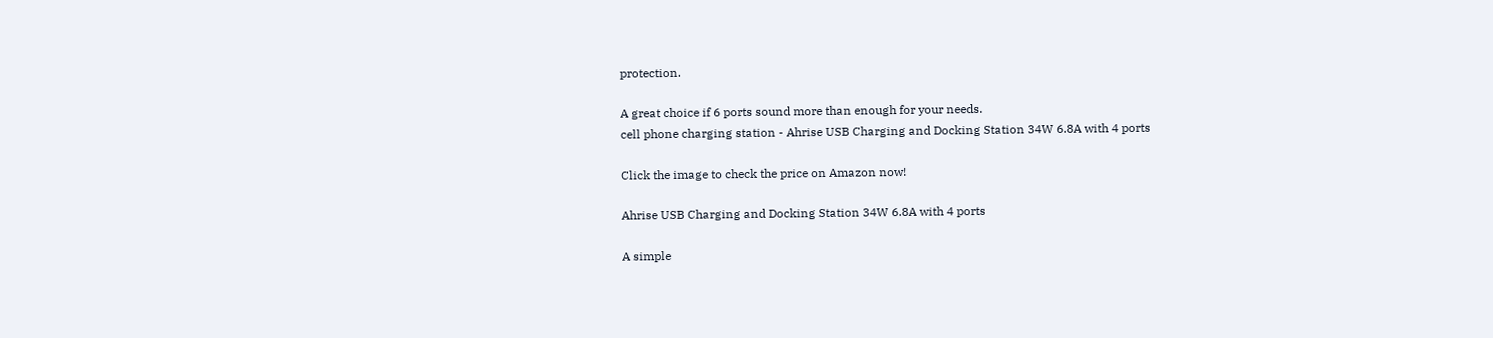protection.

A great choice if 6 ports sound more than enough for your needs.
cell phone charging station - Ahrise USB Charging and Docking Station 34W 6.8A with 4 ports

Click the image to check the price on Amazon now!

Ahrise USB Charging and Docking Station 34W 6.8A with 4 ports

A simple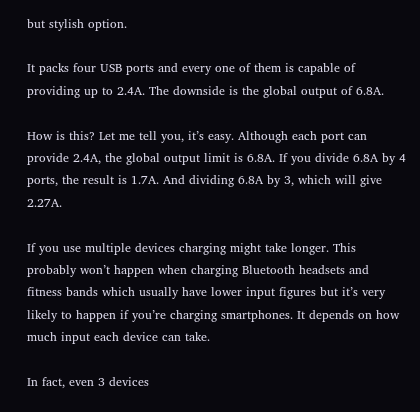but stylish option.

It packs four USB ports and every one of them is capable of providing up to 2.4A. The downside is the global output of 6.8A.

How is this? Let me tell you, it’s easy. Although each port can provide 2.4A, the global output limit is 6.8A. If you divide 6.8A by 4 ports, the result is 1.7A. And dividing 6.8A by 3, which will give 2.27A.

If you use multiple devices charging might take longer. This probably won’t happen when charging Bluetooth headsets and fitness bands which usually have lower input figures but it’s very likely to happen if you’re charging smartphones. It depends on how much input each device can take.

In fact, even 3 devices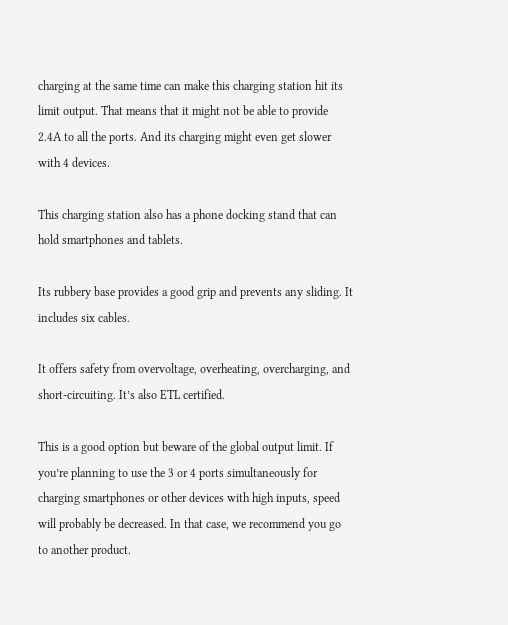charging at the same time can make this charging station hit its limit output. That means that it might not be able to provide 2.4A to all the ports. And its charging might even get slower with 4 devices.

This charging station also has a phone docking stand that can hold smartphones and tablets.

Its rubbery base provides a good grip and prevents any sliding. It includes six cables.

It offers safety from overvoltage, overheating, overcharging, and short-circuiting. It’s also ETL certified.

This is a good option but beware of the global output limit. If you’re planning to use the 3 or 4 ports simultaneously for charging smartphones or other devices with high inputs, speed will probably be decreased. In that case, we recommend you go to another product.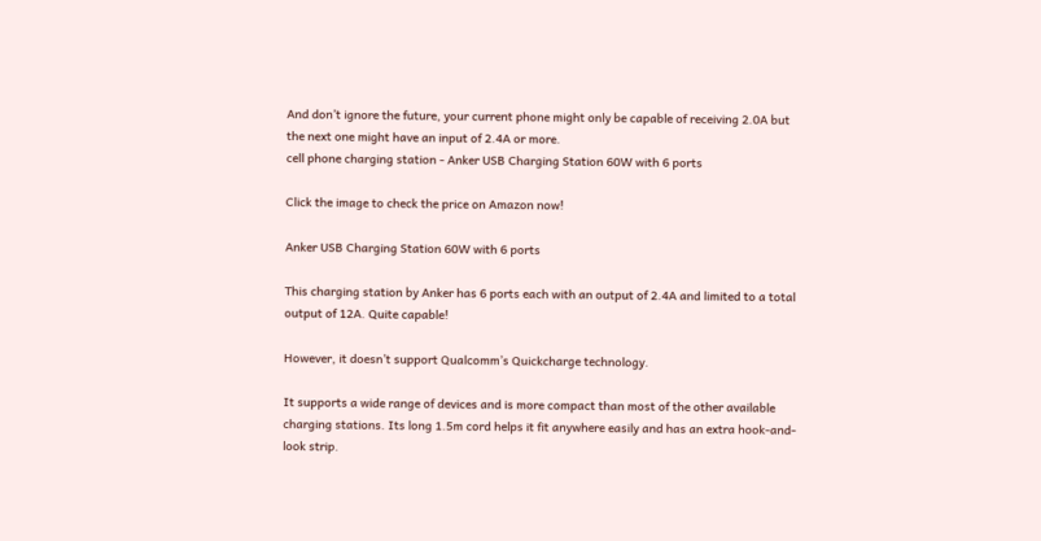And don’t ignore the future, your current phone might only be capable of receiving 2.0A but the next one might have an input of 2.4A or more.
cell phone charging station - Anker USB Charging Station 60W with 6 ports

Click the image to check the price on Amazon now!

Anker USB Charging Station 60W with 6 ports

This charging station by Anker has 6 ports each with an output of 2.4A and limited to a total output of 12A. Quite capable!

However, it doesn’t support Qualcomm’s Quickcharge technology.

It supports a wide range of devices and is more compact than most of the other available charging stations. Its long 1.5m cord helps it fit anywhere easily and has an extra hook-and-look strip.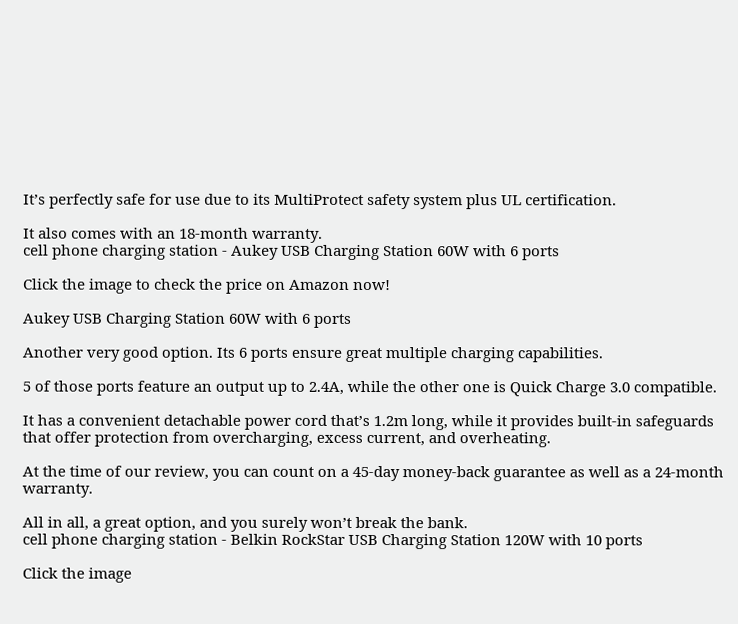It’s perfectly safe for use due to its MultiProtect safety system plus UL certification.

It also comes with an 18-month warranty.
cell phone charging station - Aukey USB Charging Station 60W with 6 ports

Click the image to check the price on Amazon now!

Aukey USB Charging Station 60W with 6 ports

Another very good option. Its 6 ports ensure great multiple charging capabilities.

5 of those ports feature an output up to 2.4A, while the other one is Quick Charge 3.0 compatible.

It has a convenient detachable power cord that’s 1.2m long, while it provides built-in safeguards that offer protection from overcharging, excess current, and overheating.

At the time of our review, you can count on a 45-day money-back guarantee as well as a 24-month warranty.

All in all, a great option, and you surely won’t break the bank.
cell phone charging station - Belkin RockStar USB Charging Station 120W with 10 ports

Click the image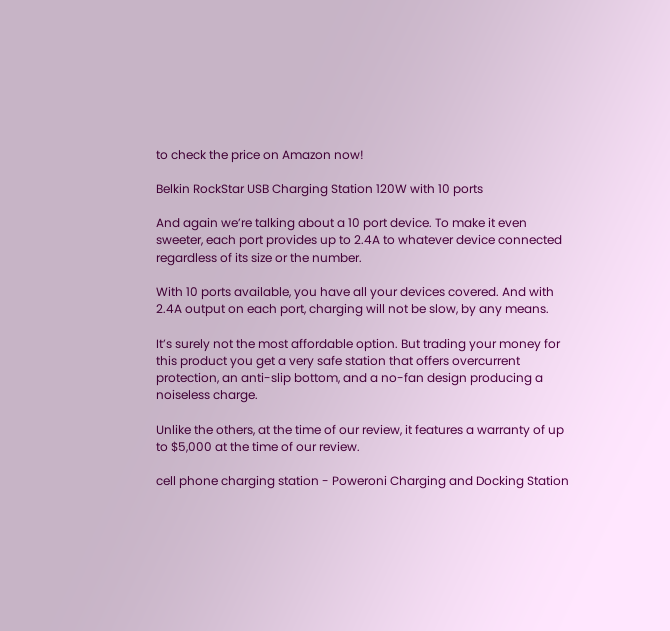to check the price on Amazon now!

Belkin RockStar USB Charging Station 120W with 10 ports

And again we’re talking about a 10 port device. To make it even sweeter, each port provides up to 2.4A to whatever device connected regardless of its size or the number.

With 10 ports available, you have all your devices covered. And with 2.4A output on each port, charging will not be slow, by any means.

It’s surely not the most affordable option. But trading your money for this product you get a very safe station that offers overcurrent protection, an anti-slip bottom, and a no-fan design producing a noiseless charge.

Unlike the others, at the time of our review, it features a warranty of up to $5,000 at the time of our review.

cell phone charging station - Poweroni Charging and Docking Station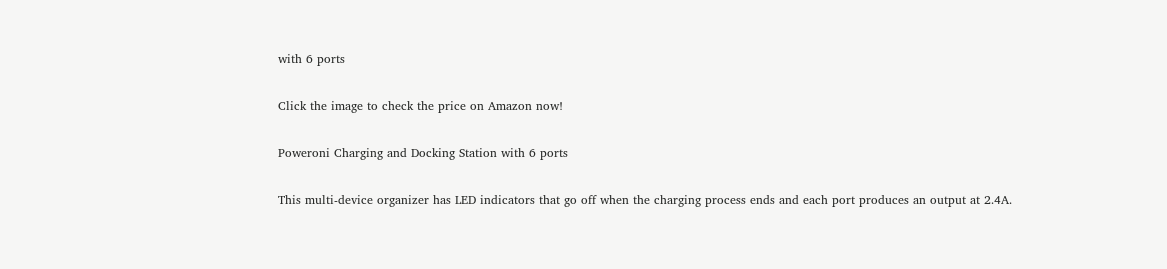with 6 ports

Click the image to check the price on Amazon now!

Poweroni Charging and Docking Station with 6 ports

This multi-device organizer has LED indicators that go off when the charging process ends and each port produces an output at 2.4A.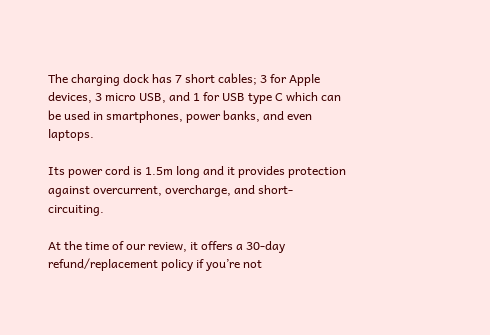The charging dock has 7 short cables; 3 for Apple devices, 3 micro USB, and 1 for USB type C which can be used in smartphones, power banks, and even laptops.

Its power cord is 1.5m long and it provides protection against overcurrent, overcharge, and short-circuiting.

At the time of our review, it offers a 30-day refund/replacement policy if you’re not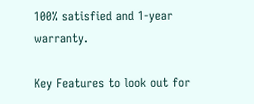100% satisfied and 1-year warranty.

Key Features to look out for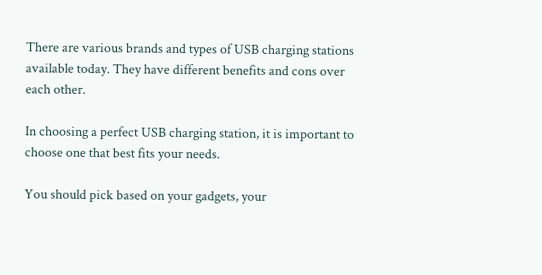There are various brands and types of USB charging stations available today. They have different benefits and cons over each other.

In choosing a perfect USB charging station, it is important to choose one that best fits your needs.

You should pick based on your gadgets, your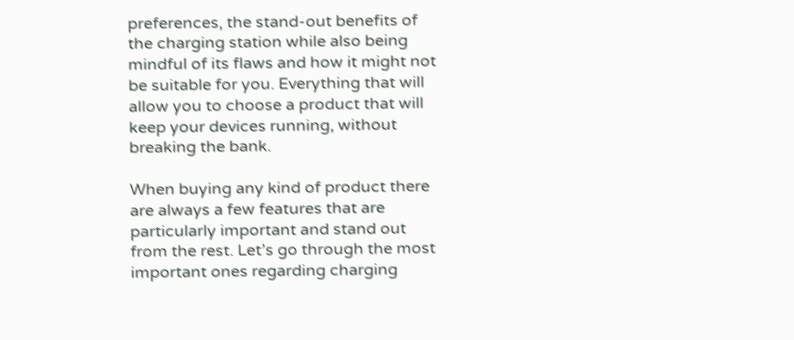preferences, the stand-out benefits of the charging station while also being mindful of its flaws and how it might not be suitable for you. Everything that will allow you to choose a product that will keep your devices running, without breaking the bank.

When buying any kind of product there are always a few features that are particularly important and stand out from the rest. Let’s go through the most important ones regarding charging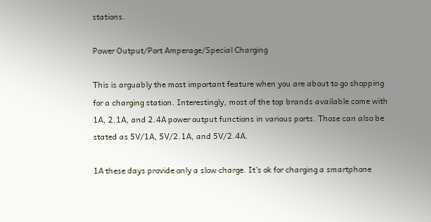stations.

Power Output/Port Amperage/Special Charging

This is arguably the most important feature when you are about to go shopping for a charging station. Interestingly, most of the top brands available come with 1A, 2.1A, and 2.4A power output functions in various ports. Those can also be stated as 5V/1A, 5V/2.1A, and 5V/2.4A.

1A these days provide only a slow charge. It’s ok for charging a smartphone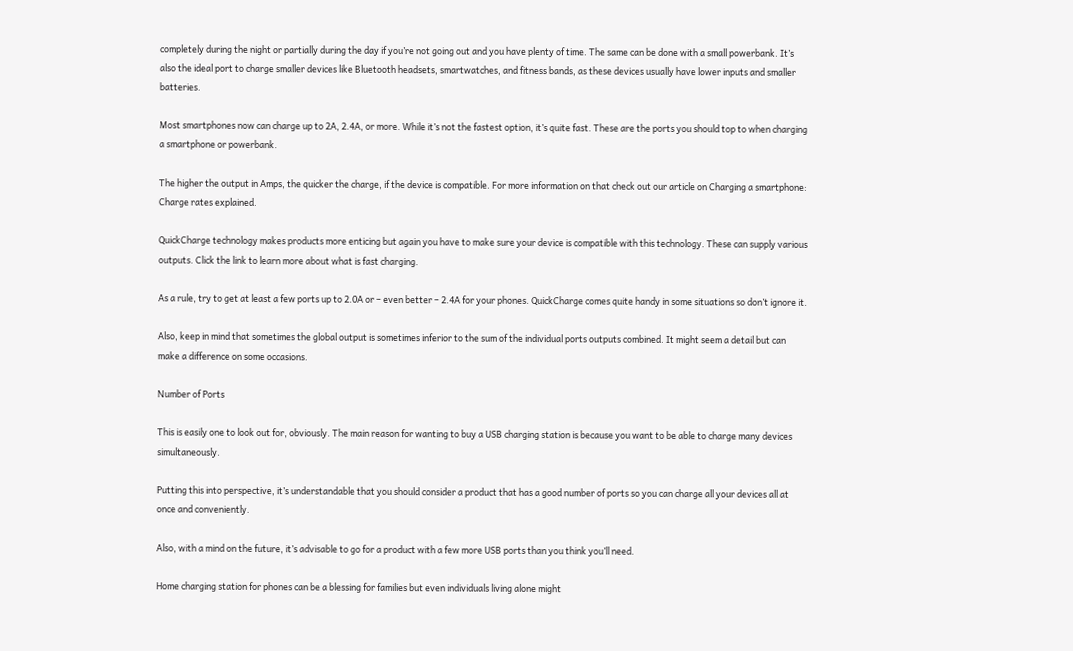completely during the night or partially during the day if you’re not going out and you have plenty of time. The same can be done with a small powerbank. It’s also the ideal port to charge smaller devices like Bluetooth headsets, smartwatches, and fitness bands, as these devices usually have lower inputs and smaller batteries.

Most smartphones now can charge up to 2A, 2.4A, or more. While it’s not the fastest option, it’s quite fast. These are the ports you should top to when charging a smartphone or powerbank.

The higher the output in Amps, the quicker the charge, if the device is compatible. For more information on that check out our article on Charging a smartphone: Charge rates explained.

QuickCharge technology makes products more enticing but again you have to make sure your device is compatible with this technology. These can supply various outputs. Click the link to learn more about what is fast charging.

As a rule, try to get at least a few ports up to 2.0A or – even better – 2.4A for your phones. QuickCharge comes quite handy in some situations so don’t ignore it.

Also, keep in mind that sometimes the global output is sometimes inferior to the sum of the individual ports outputs combined. It might seem a detail but can make a difference on some occasions.

Number of Ports

This is easily one to look out for, obviously. The main reason for wanting to buy a USB charging station is because you want to be able to charge many devices simultaneously.

Putting this into perspective, it’s understandable that you should consider a product that has a good number of ports so you can charge all your devices all at once and conveniently.

Also, with a mind on the future, it’s advisable to go for a product with a few more USB ports than you think you’ll need.

Home charging station for phones can be a blessing for families but even individuals living alone might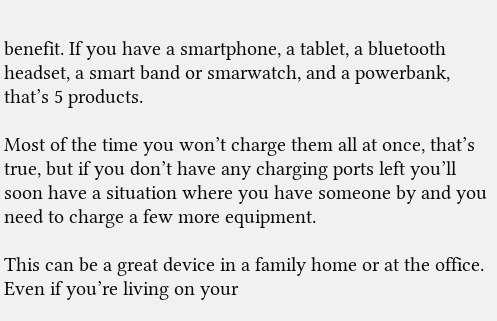benefit. If you have a smartphone, a tablet, a bluetooth headset, a smart band or smarwatch, and a powerbank, that’s 5 products.

Most of the time you won’t charge them all at once, that’s true, but if you don’t have any charging ports left you’ll soon have a situation where you have someone by and you need to charge a few more equipment.

This can be a great device in a family home or at the office. Even if you’re living on your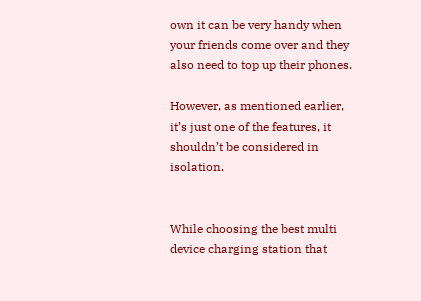own it can be very handy when your friends come over and they also need to top up their phones.

However, as mentioned earlier, it’s just one of the features, it shouldn’t be considered in isolation.


While choosing the best multi device charging station that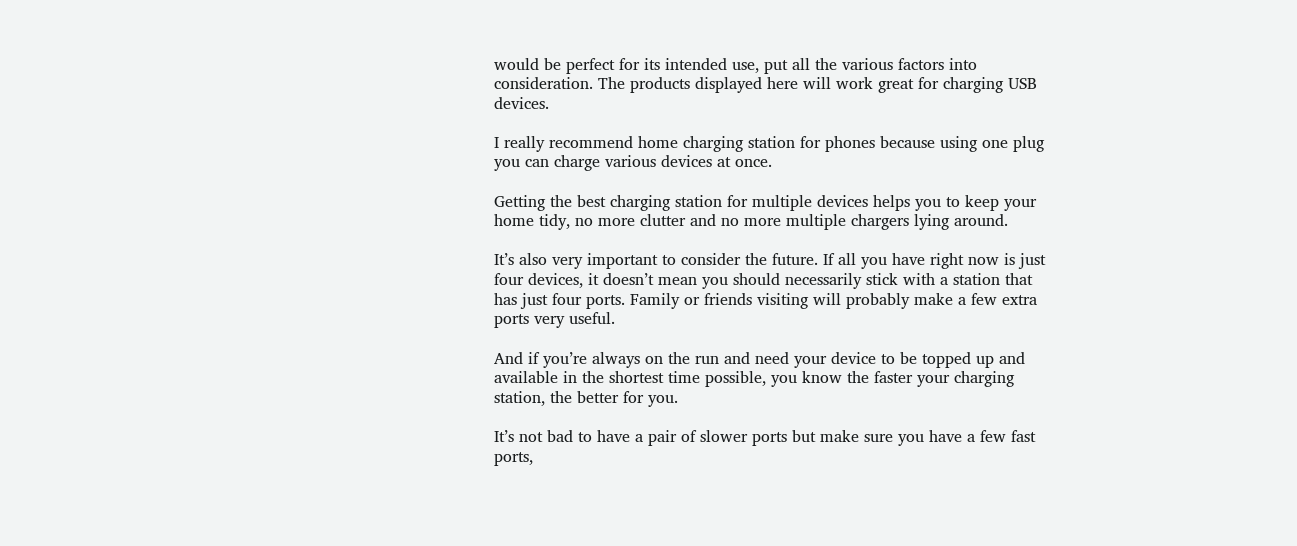would be perfect for its intended use, put all the various factors into consideration. The products displayed here will work great for charging USB devices.

I really recommend home charging station for phones because using one plug you can charge various devices at once.

Getting the best charging station for multiple devices helps you to keep your home tidy, no more clutter and no more multiple chargers lying around.

It’s also very important to consider the future. If all you have right now is just four devices, it doesn’t mean you should necessarily stick with a station that has just four ports. Family or friends visiting will probably make a few extra ports very useful.

And if you’re always on the run and need your device to be topped up and available in the shortest time possible, you know the faster your charging station, the better for you.

It’s not bad to have a pair of slower ports but make sure you have a few fast ports,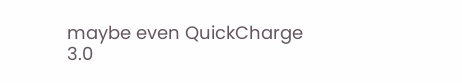maybe even QuickCharge 3.0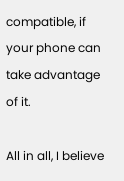compatible, if your phone can take advantage of it.

All in all, I believe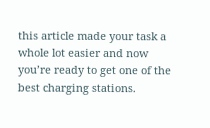this article made your task a whole lot easier and now you’re ready to get one of the best charging stations.